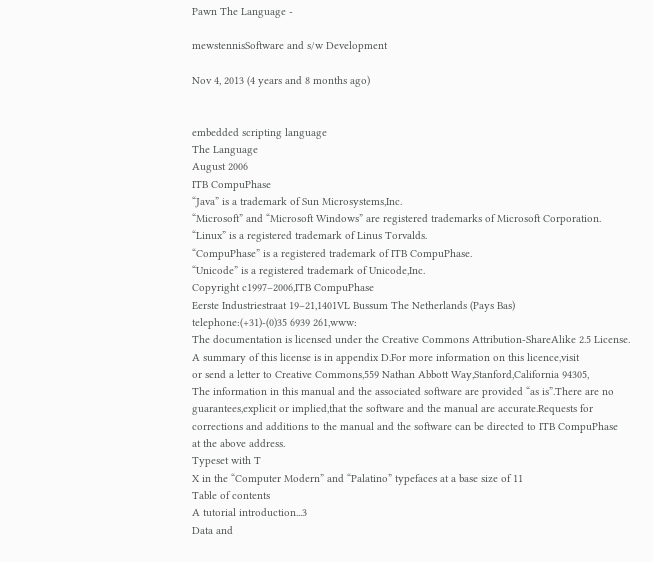Pawn The Language -

mewstennisSoftware and s/w Development

Nov 4, 2013 (4 years and 8 months ago)


embedded scripting language
The Language
August 2006
ITB CompuPhase
“Java” is a trademark of Sun Microsystems,Inc.
“Microsoft” and “Microsoft Windows” are registered trademarks of Microsoft Corporation.
“Linux” is a registered trademark of Linus Torvalds.
“CompuPhase” is a registered trademark of ITB CompuPhase.
“Unicode” is a registered trademark of Unicode,Inc.
Copyright c1997–2006,ITB CompuPhase
Eerste Industriestraat 19–21,1401VL Bussum The Netherlands (Pays Bas)
telephone:(+31)-(0)35 6939 261,www:
The documentation is licensed under the Creative Commons Attribution-ShareAlike 2.5 License.
A summary of this license is in appendix D.For more information on this licence,visit
or send a letter to Creative Commons,559 Nathan Abbott Way,Stanford,California 94305,
The information in this manual and the associated software are provided “as is”.There are no
guarantees,explicit or implied,that the software and the manual are accurate.Requests for
corrections and additions to the manual and the software can be directed to ITB CompuPhase
at the above address.
Typeset with T
X in the “Computer Modern” and “Palatino” typefaces at a base size of 11
Table of contents
A tutorial introduction...3
Data and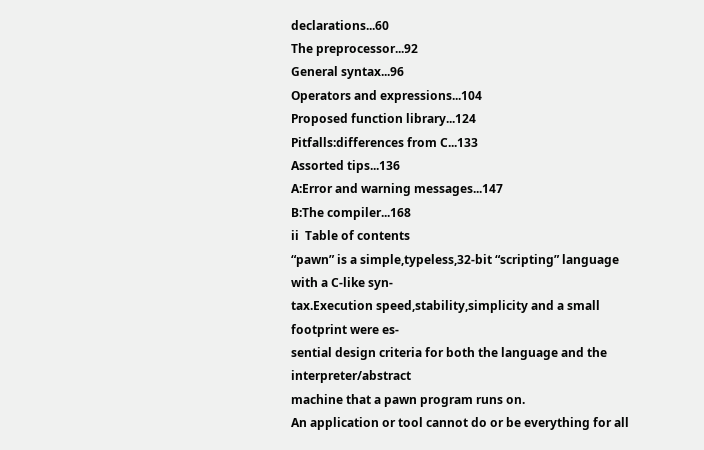declarations...60
The preprocessor...92
General syntax...96
Operators and expressions...104
Proposed function library...124
Pitfalls:differences from C...133
Assorted tips...136
A:Error and warning messages...147
B:The compiler...168
ii  Table of contents
“pawn” is a simple,typeless,32-bit “scripting” language with a C-like syn-
tax.Execution speed,stability,simplicity and a small footprint were es-
sential design criteria for both the language and the interpreter/abstract
machine that a pawn program runs on.
An application or tool cannot do or be everything for all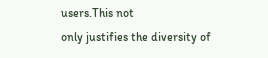users.This not
only justifies the diversity of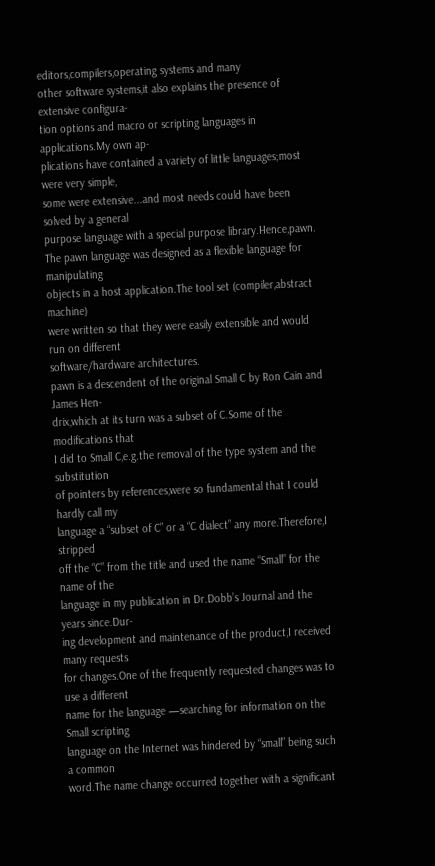editors,compilers,operating systems and many
other software systems,it also explains the presence of extensive configura-
tion options and macro or scripting languages in applications.My own ap-
plications have contained a variety of little languages;most were very simple,
some were extensive...and most needs could have been solved by a general
purpose language with a special purpose library.Hence,pawn.
The pawn language was designed as a flexible language for manipulating
objects in a host application.The tool set (compiler,abstract machine)
were written so that they were easily extensible and would run on different
software/hardware architectures.
pawn is a descendent of the original Small C by Ron Cain and James Hen-
drix,which at its turn was a subset of C.Some of the modifications that
I did to Small C,e.g.the removal of the type system and the substitution
of pointers by references,were so fundamental that I could hardly call my
language a “subset of C” or a “C dialect” any more.Therefore,I stripped
off the “C” from the title and used the name “Small” for the name of the
language in my publication in Dr.Dobb’s Journal and the years since.Dur-
ing development and maintenance of the product,I received many requests
for changes.One of the frequently requested changes was to use a different
name for the language —searching for information on the Small scripting
language on the Internet was hindered by “small” being such a common
word.The name change occurred together with a significant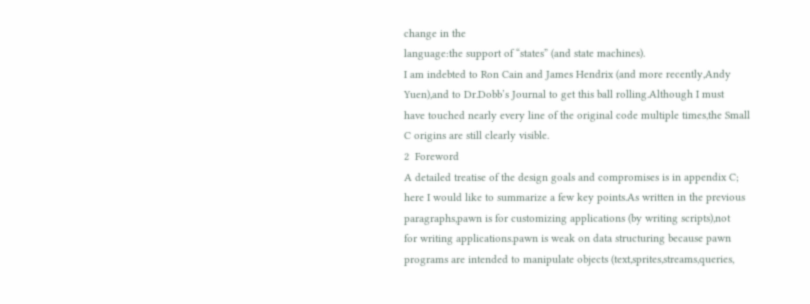change in the
language:the support of “states” (and state machines).
I am indebted to Ron Cain and James Hendrix (and more recently,Andy
Yuen),and to Dr.Dobb’s Journal to get this ball rolling.Although I must
have touched nearly every line of the original code multiple times,the Small
C origins are still clearly visible.
2  Foreword
A detailed treatise of the design goals and compromises is in appendix C;
here I would like to summarize a few key points.As written in the previous
paragraphs,pawn is for customizing applications (by writing scripts),not
for writing applications.pawn is weak on data structuring because pawn
programs are intended to manipulate objects (text,sprites,streams,queries,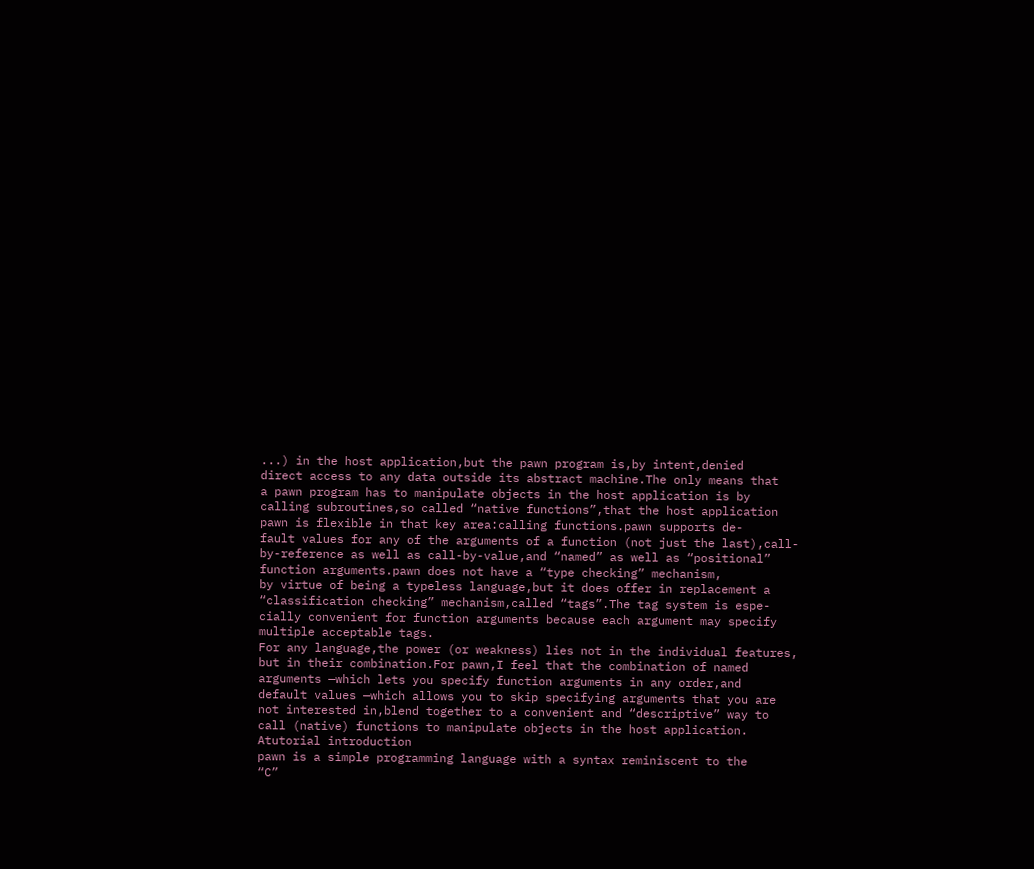...) in the host application,but the pawn program is,by intent,denied
direct access to any data outside its abstract machine.The only means that
a pawn program has to manipulate objects in the host application is by
calling subroutines,so called “native functions”,that the host application
pawn is flexible in that key area:calling functions.pawn supports de-
fault values for any of the arguments of a function (not just the last),call-
by-reference as well as call-by-value,and “named” as well as “positional”
function arguments.pawn does not have a “type checking” mechanism,
by virtue of being a typeless language,but it does offer in replacement a
“classification checking” mechanism,called “tags”.The tag system is espe-
cially convenient for function arguments because each argument may specify
multiple acceptable tags.
For any language,the power (or weakness) lies not in the individual features,
but in their combination.For pawn,I feel that the combination of named
arguments —which lets you specify function arguments in any order,and
default values —which allows you to skip specifying arguments that you are
not interested in,blend together to a convenient and “descriptive” way to
call (native) functions to manipulate objects in the host application.
Atutorial introduction
pawn is a simple programming language with a syntax reminiscent to the
“C”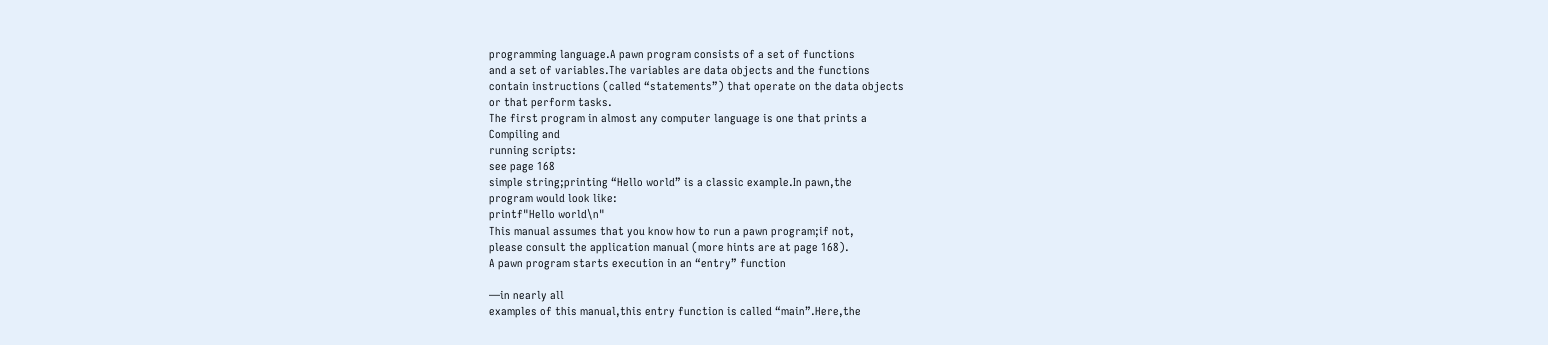programming language.A pawn program consists of a set of functions
and a set of variables.The variables are data objects and the functions
contain instructions (called “statements”) that operate on the data objects
or that perform tasks.
The first program in almost any computer language is one that prints a
Compiling and
running scripts:
see page 168
simple string;printing “Hello world” is a classic example.In pawn,the
program would look like:
printf"Hello world\n"
This manual assumes that you know how to run a pawn program;if not,
please consult the application manual (more hints are at page 168).
A pawn program starts execution in an “entry” function

—in nearly all
examples of this manual,this entry function is called “main”.Here,the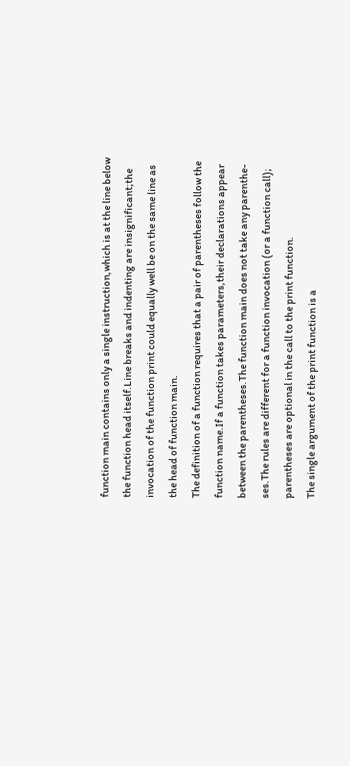function main contains only a single instruction,which is at the line below
the function head itself.Line breaks and indenting are insignificant;the
invocation of the function print could equally well be on the same line as
the head of function main.
The definition of a function requires that a pair of parentheses follow the
function name.If a function takes parameters,their declarations appear
between the parentheses.The function main does not take any parenthe-
ses.The rules are different for a function invocation (or a function call);
parentheses are optional in the call to the print function.
The single argument of the print function is a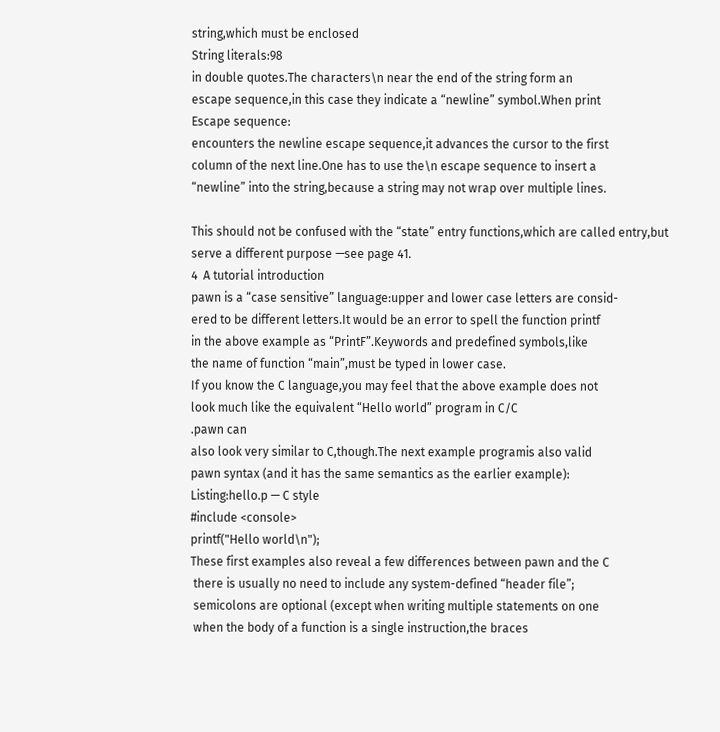string,which must be enclosed
String literals:98
in double quotes.The characters\n near the end of the string form an
escape sequence,in this case they indicate a “newline” symbol.When print
Escape sequence:
encounters the newline escape sequence,it advances the cursor to the first
column of the next line.One has to use the\n escape sequence to insert a
“newline” into the string,because a string may not wrap over multiple lines.

This should not be confused with the “state” entry functions,which are called entry,but
serve a different purpose —see page 41.
4  A tutorial introduction
pawn is a “case sensitive” language:upper and lower case letters are consid-
ered to be different letters.It would be an error to spell the function printf
in the above example as “PrintF”.Keywords and predefined symbols,like
the name of function “main”,must be typed in lower case.
If you know the C language,you may feel that the above example does not
look much like the equivalent “Hello world” program in C/C
.pawn can
also look very similar to C,though.The next example programis also valid
pawn syntax (and it has the same semantics as the earlier example):
Listing:hello.p — C style
#include <console>
printf("Hello world\n");
These first examples also reveal a few differences between pawn and the C
 there is usually no need to include any system-defined “header file”;
 semicolons are optional (except when writing multiple statements on one
 when the body of a function is a single instruction,the braces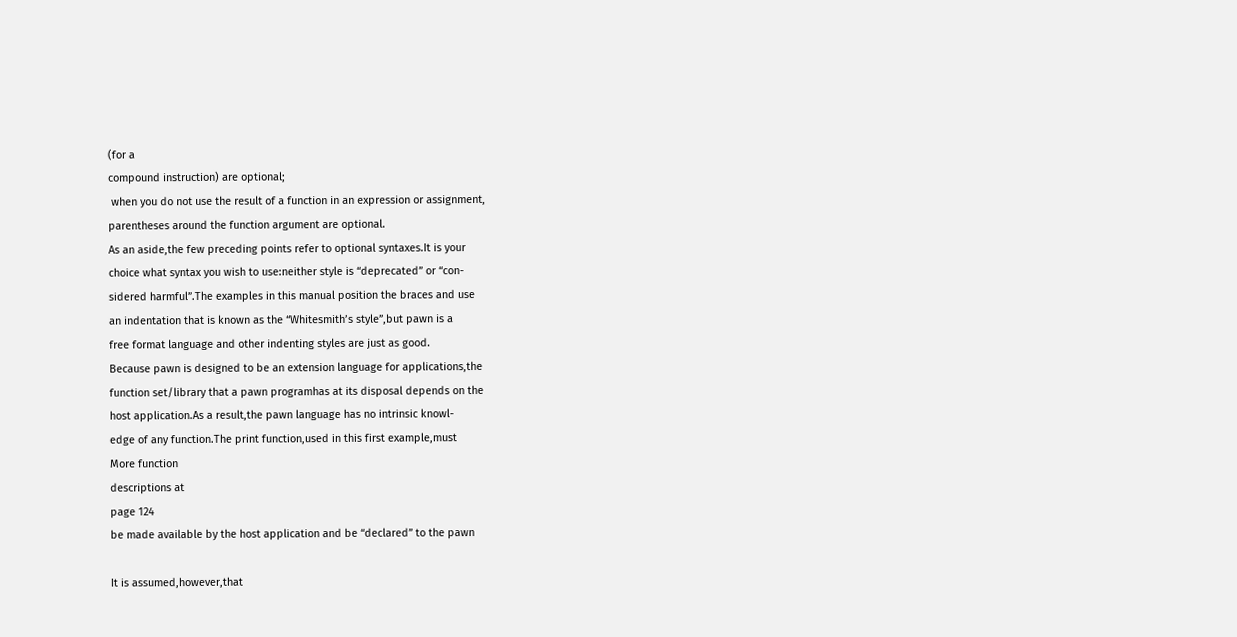(for a
compound instruction) are optional;
 when you do not use the result of a function in an expression or assignment,
parentheses around the function argument are optional.
As an aside,the few preceding points refer to optional syntaxes.It is your
choice what syntax you wish to use:neither style is “deprecated” or “con-
sidered harmful”.The examples in this manual position the braces and use
an indentation that is known as the “Whitesmith’s style”,but pawn is a
free format language and other indenting styles are just as good.
Because pawn is designed to be an extension language for applications,the
function set/library that a pawn programhas at its disposal depends on the
host application.As a result,the pawn language has no intrinsic knowl-
edge of any function.The print function,used in this first example,must
More function
descriptions at
page 124
be made available by the host application and be “declared” to the pawn

It is assumed,however,that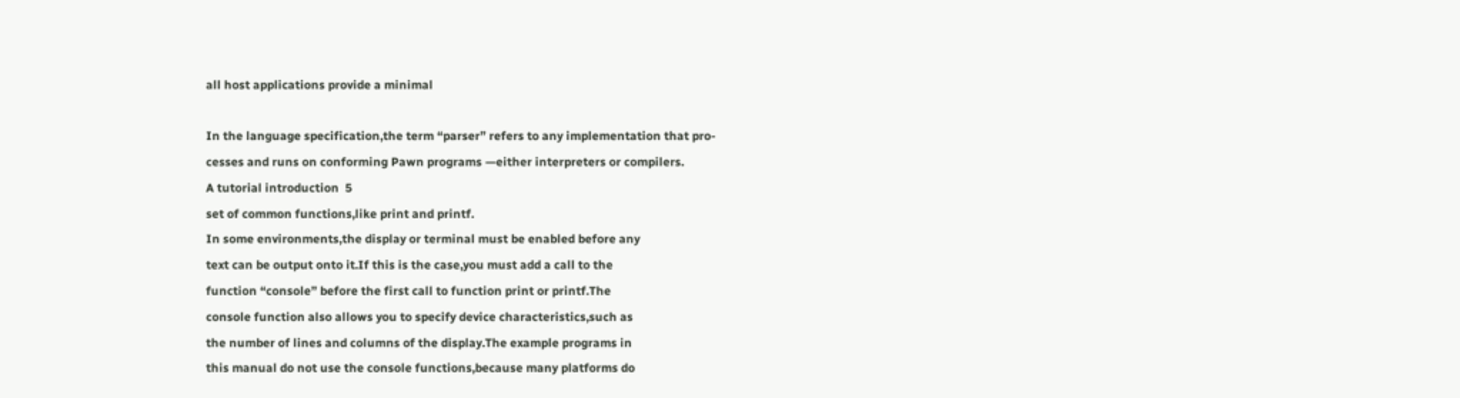all host applications provide a minimal

In the language specification,the term “parser” refers to any implementation that pro-
cesses and runs on conforming Pawn programs —either interpreters or compilers.
A tutorial introduction  5
set of common functions,like print and printf.
In some environments,the display or terminal must be enabled before any
text can be output onto it.If this is the case,you must add a call to the
function “console” before the first call to function print or printf.The
console function also allows you to specify device characteristics,such as
the number of lines and columns of the display.The example programs in
this manual do not use the console functions,because many platforms do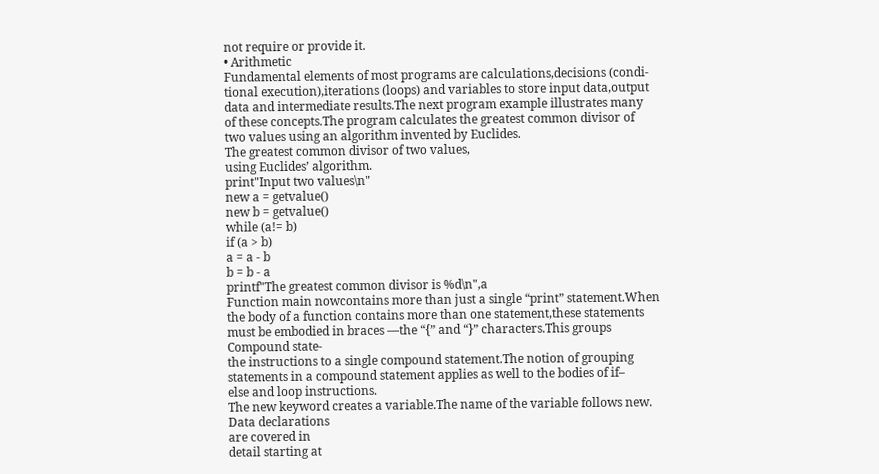not require or provide it.
• Arithmetic
Fundamental elements of most programs are calculations,decisions (condi-
tional execution),iterations (loops) and variables to store input data,output
data and intermediate results.The next program example illustrates many
of these concepts.The program calculates the greatest common divisor of
two values using an algorithm invented by Euclides.
The greatest common divisor of two values,
using Euclides’ algorithm.
print"Input two values\n"
new a = getvalue()
new b = getvalue()
while (a!= b)
if (a > b)
a = a - b
b = b - a
printf"The greatest common divisor is %d\n",a
Function main nowcontains more than just a single “print” statement.When
the body of a function contains more than one statement,these statements
must be embodied in braces —the “{” and “}” characters.This groups
Compound state-
the instructions to a single compound statement.The notion of grouping
statements in a compound statement applies as well to the bodies of if–
else and loop instructions.
The new keyword creates a variable.The name of the variable follows new.
Data declarations
are covered in
detail starting at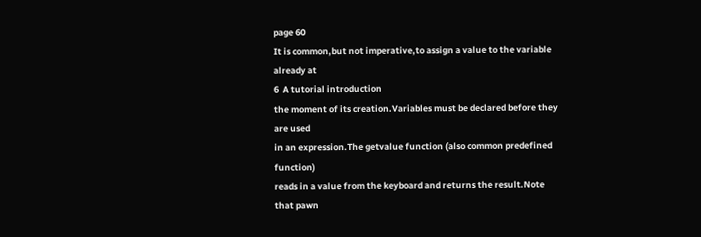page 60
It is common,but not imperative,to assign a value to the variable already at
6  A tutorial introduction
the moment of its creation.Variables must be declared before they are used
in an expression.The getvalue function (also common predefined function)
reads in a value from the keyboard and returns the result.Note that pawn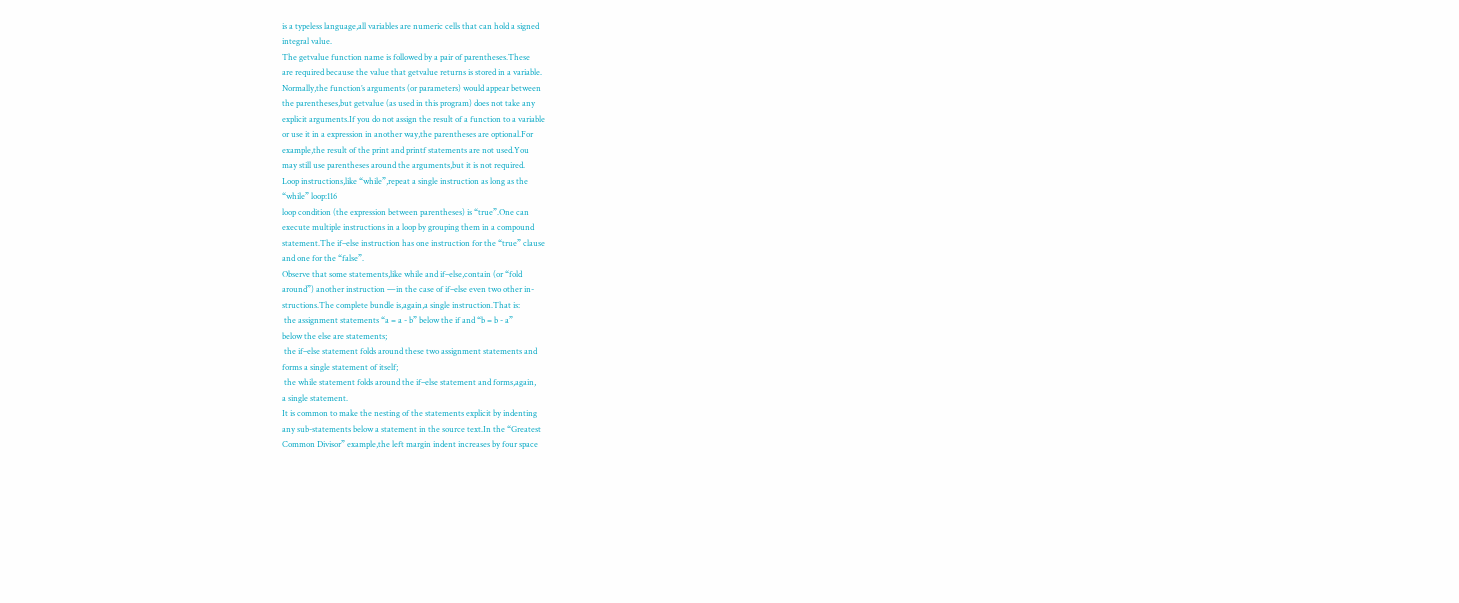is a typeless language,all variables are numeric cells that can hold a signed
integral value.
The getvalue function name is followed by a pair of parentheses.These
are required because the value that getvalue returns is stored in a variable.
Normally,the function’s arguments (or parameters) would appear between
the parentheses,but getvalue (as used in this program) does not take any
explicit arguments.If you do not assign the result of a function to a variable
or use it in a expression in another way,the parentheses are optional.For
example,the result of the print and printf statements are not used.You
may still use parentheses around the arguments,but it is not required.
Loop instructions,like “while”,repeat a single instruction as long as the
“while” loop:116
loop condition (the expression between parentheses) is “true”.One can
execute multiple instructions in a loop by grouping them in a compound
statement.The if–else instruction has one instruction for the “true” clause
and one for the “false”.
Observe that some statements,like while and if–else,contain (or “fold
around”) another instruction —in the case of if–else even two other in-
structions.The complete bundle is,again,a single instruction.That is:
 the assignment statements “a = a - b” below the if and “b = b - a”
below the else are statements;
 the if–else statement folds around these two assignment statements and
forms a single statement of itself;
 the while statement folds around the if–else statement and forms,again,
a single statement.
It is common to make the nesting of the statements explicit by indenting
any sub-statements below a statement in the source text.In the “Greatest
Common Divisor” example,the left margin indent increases by four space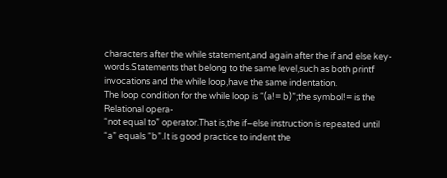characters after the while statement,and again after the if and else key-
words.Statements that belong to the same level,such as both printf
invocations and the while loop,have the same indentation.
The loop condition for the while loop is “(a!= b)”;the symbol!= is the
Relational opera-
“not equal to” operator.That is,the if–else instruction is repeated until
“a” equals “b”.It is good practice to indent the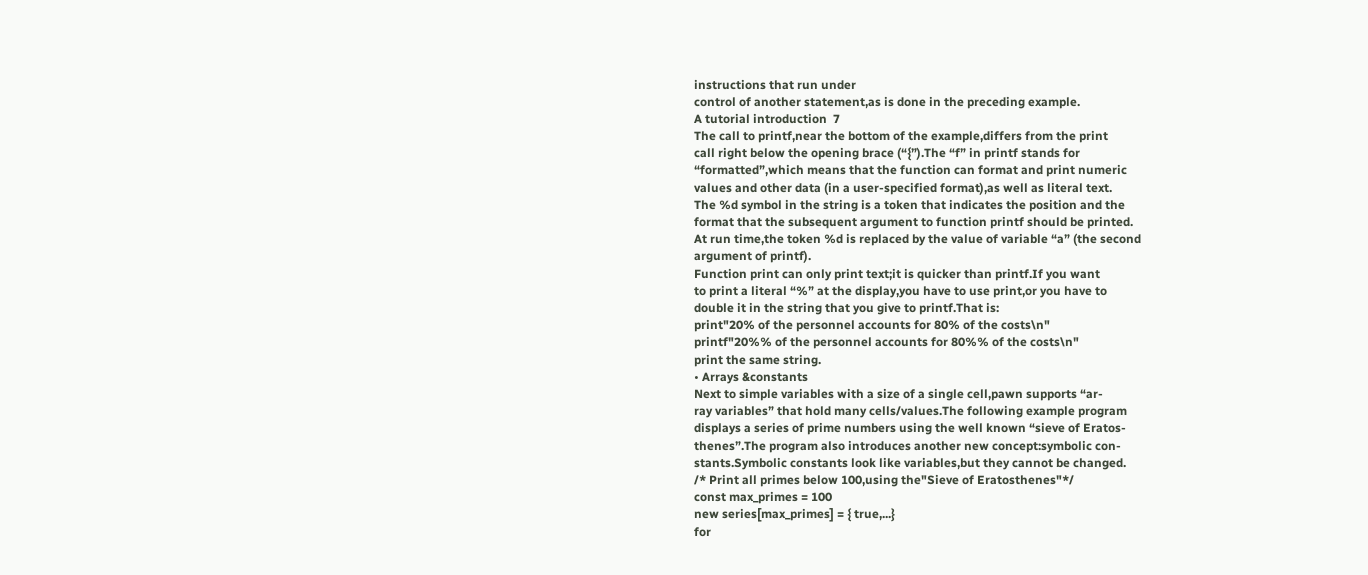instructions that run under
control of another statement,as is done in the preceding example.
A tutorial introduction  7
The call to printf,near the bottom of the example,differs from the print
call right below the opening brace (“{”).The “f” in printf stands for
“formatted”,which means that the function can format and print numeric
values and other data (in a user-specified format),as well as literal text.
The %d symbol in the string is a token that indicates the position and the
format that the subsequent argument to function printf should be printed.
At run time,the token %d is replaced by the value of variable “a” (the second
argument of printf).
Function print can only print text;it is quicker than printf.If you want
to print a literal “%” at the display,you have to use print,or you have to
double it in the string that you give to printf.That is:
print"20% of the personnel accounts for 80% of the costs\n"
printf"20%% of the personnel accounts for 80%% of the costs\n"
print the same string.
• Arrays &constants
Next to simple variables with a size of a single cell,pawn supports “ar-
ray variables” that hold many cells/values.The following example program
displays a series of prime numbers using the well known “sieve of Eratos-
thenes”.The program also introduces another new concept:symbolic con-
stants.Symbolic constants look like variables,but they cannot be changed.
/* Print all primes below 100,using the"Sieve of Eratosthenes"*/
const max_primes = 100
new series[max_primes] = { true,...}
for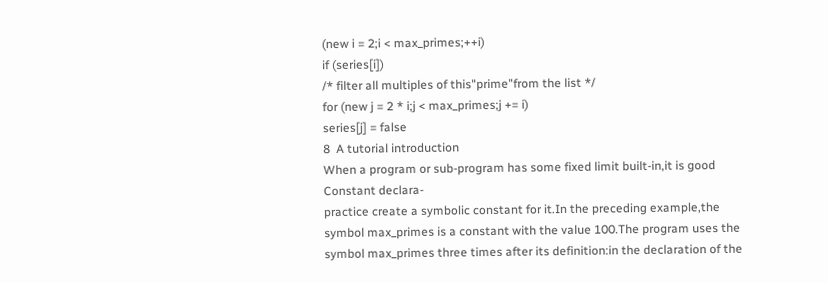(new i = 2;i < max_primes;++i)
if (series[i])
/* filter all multiples of this"prime"from the list */
for (new j = 2 * i;j < max_primes;j += i)
series[j] = false
8  A tutorial introduction
When a program or sub-program has some fixed limit built-in,it is good
Constant declara-
practice create a symbolic constant for it.In the preceding example,the
symbol max_primes is a constant with the value 100.The program uses the
symbol max_primes three times after its definition:in the declaration of the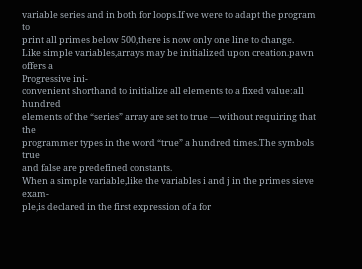variable series and in both for loops.If we were to adapt the program to
print all primes below 500,there is now only one line to change.
Like simple variables,arrays may be initialized upon creation.pawn offers a
Progressive ini-
convenient shorthand to initialize all elements to a fixed value:all hundred
elements of the “series” array are set to true —without requiring that the
programmer types in the word “true” a hundred times.The symbols true
and false are predefined constants.
When a simple variable,like the variables i and j in the primes sieve exam-
ple,is declared in the first expression of a for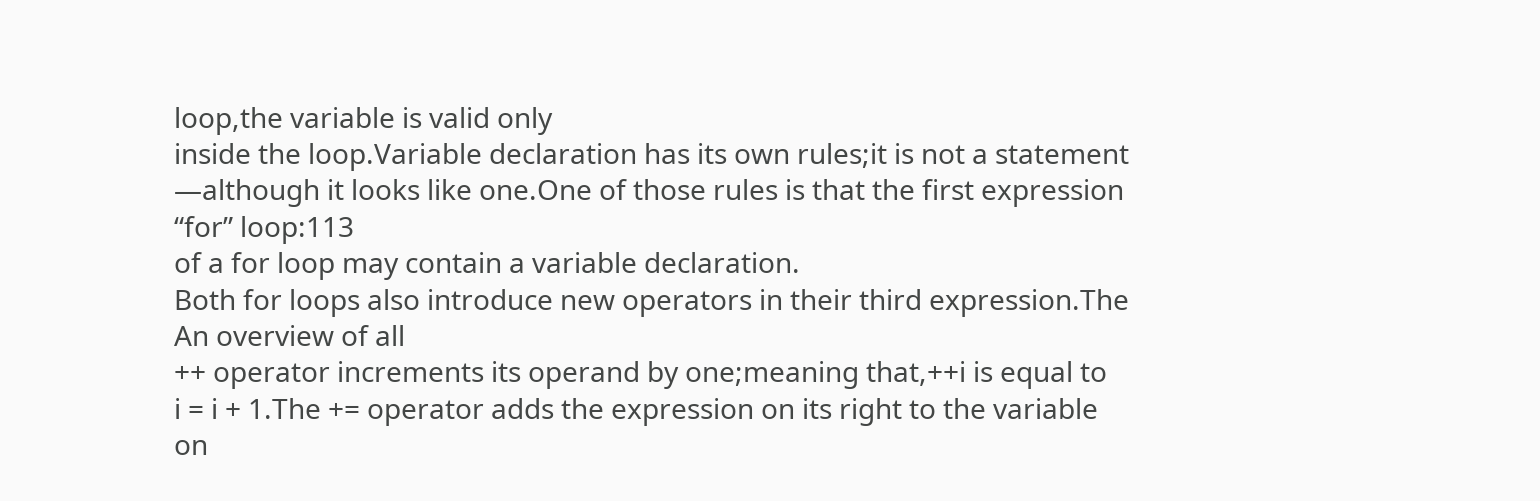loop,the variable is valid only
inside the loop.Variable declaration has its own rules;it is not a statement
—although it looks like one.One of those rules is that the first expression
“for” loop:113
of a for loop may contain a variable declaration.
Both for loops also introduce new operators in their third expression.The
An overview of all
++ operator increments its operand by one;meaning that,++i is equal to
i = i + 1.The += operator adds the expression on its right to the variable
on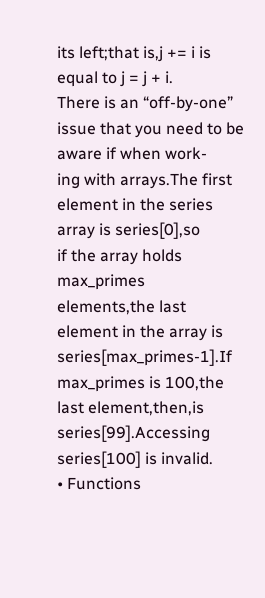its left;that is,j += i is equal to j = j + i.
There is an “off-by-one” issue that you need to be aware if when work-
ing with arrays.The first element in the series array is series[0],so
if the array holds max_primes elements,the last element in the array is
series[max_primes-1].If max_primes is 100,the last element,then,is
series[99].Accessing series[100] is invalid.
• Functions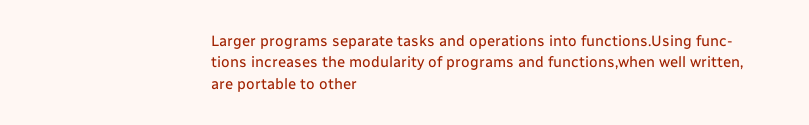Larger programs separate tasks and operations into functions.Using func-
tions increases the modularity of programs and functions,when well written,
are portable to other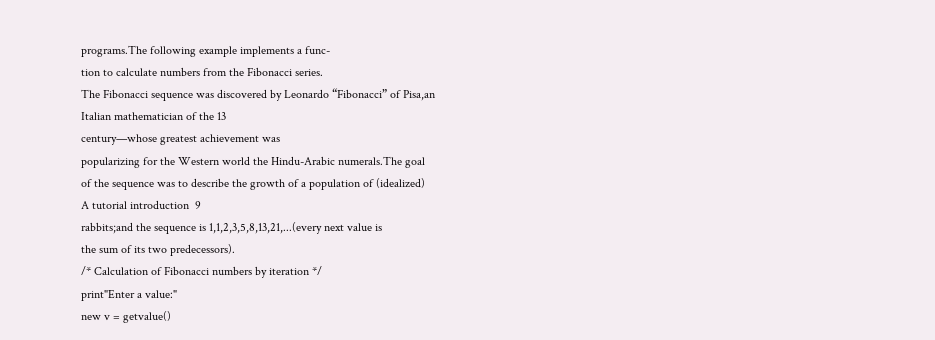programs.The following example implements a func-
tion to calculate numbers from the Fibonacci series.
The Fibonacci sequence was discovered by Leonardo “Fibonacci” of Pisa,an
Italian mathematician of the 13
century—whose greatest achievement was
popularizing for the Western world the Hindu-Arabic numerals.The goal
of the sequence was to describe the growth of a population of (idealized)
A tutorial introduction  9
rabbits;and the sequence is 1,1,2,3,5,8,13,21,...(every next value is
the sum of its two predecessors).
/* Calculation of Fibonacci numbers by iteration */
print"Enter a value:"
new v = getvalue()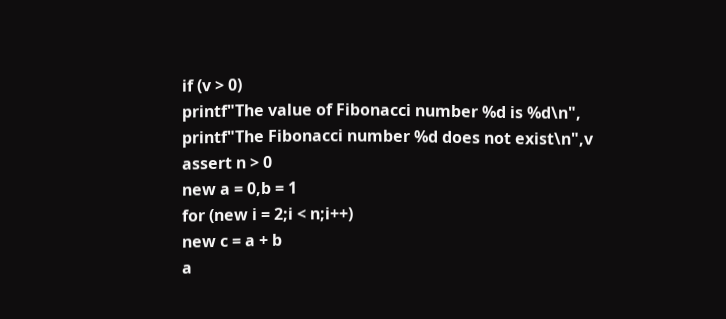if (v > 0)
printf"The value of Fibonacci number %d is %d\n",
printf"The Fibonacci number %d does not exist\n",v
assert n > 0
new a = 0,b = 1
for (new i = 2;i < n;i++)
new c = a + b
a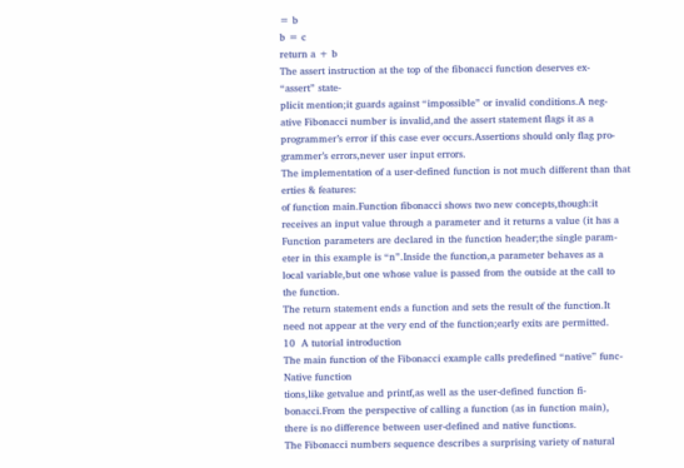= b
b = c
return a + b
The assert instruction at the top of the fibonacci function deserves ex-
“assert” state-
plicit mention;it guards against “impossible” or invalid conditions.A neg-
ative Fibonacci number is invalid,and the assert statement flags it as a
programmer’s error if this case ever occurs.Assertions should only flag pro-
grammer’s errors,never user input errors.
The implementation of a user-defined function is not much different than that
erties & features:
of function main.Function fibonacci shows two new concepts,though:it
receives an input value through a parameter and it returns a value (it has a
Function parameters are declared in the function header;the single param-
eter in this example is “n”.Inside the function,a parameter behaves as a
local variable,but one whose value is passed from the outside at the call to
the function.
The return statement ends a function and sets the result of the function.It
need not appear at the very end of the function;early exits are permitted.
10  A tutorial introduction
The main function of the Fibonacci example calls predefined “native” func-
Native function
tions,like getvalue and printf,as well as the user-defined function fi-
bonacci.From the perspective of calling a function (as in function main),
there is no difference between user-defined and native functions.
The Fibonacci numbers sequence describes a surprising variety of natural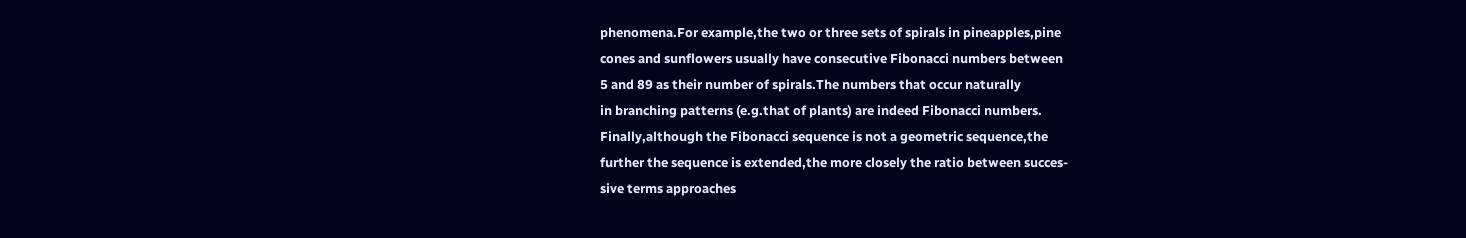phenomena.For example,the two or three sets of spirals in pineapples,pine
cones and sunflowers usually have consecutive Fibonacci numbers between
5 and 89 as their number of spirals.The numbers that occur naturally
in branching patterns (e.g.that of plants) are indeed Fibonacci numbers.
Finally,although the Fibonacci sequence is not a geometric sequence,the
further the sequence is extended,the more closely the ratio between succes-
sive terms approaches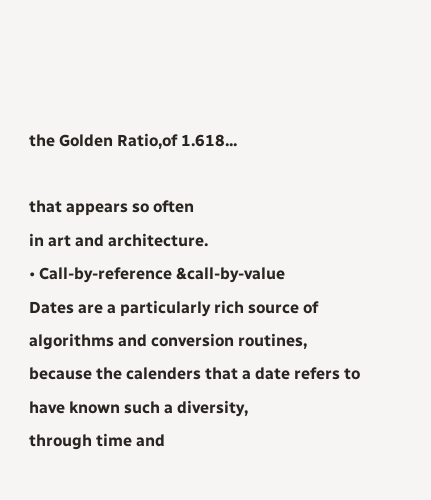the Golden Ratio,of 1.618...

that appears so often
in art and architecture.
• Call-by-reference &call-by-value
Dates are a particularly rich source of algorithms and conversion routines,
because the calenders that a date refers to have known such a diversity,
through time and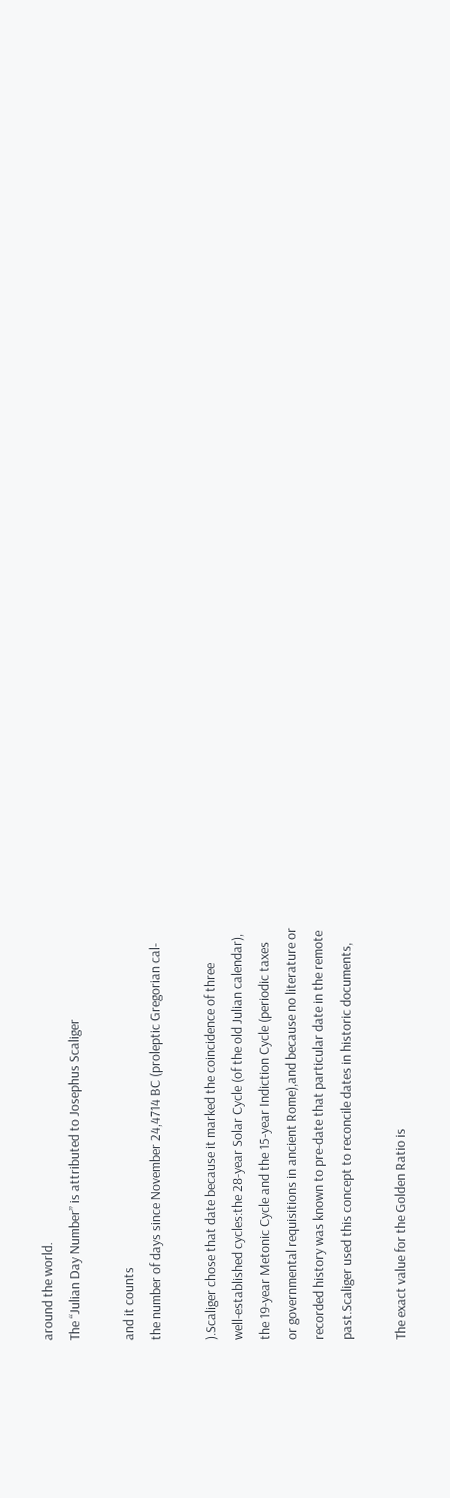around the world.
The “Julian Day Number” is attributed to Josephus Scaliger

and it counts
the number of days since November 24,4714 BC (proleptic Gregorian cal-

).Scaliger chose that date because it marked the coincidence of three
well-established cycles:the 28-year Solar Cycle (of the old Julian calendar),
the 19-year Metonic Cycle and the 15-year Indiction Cycle (periodic taxes
or governmental requisitions in ancient Rome),and because no literature or
recorded history was known to pre-date that particular date in the remote
past.Scaliger used this concept to reconcile dates in historic documents,

The exact value for the Golden Ratio is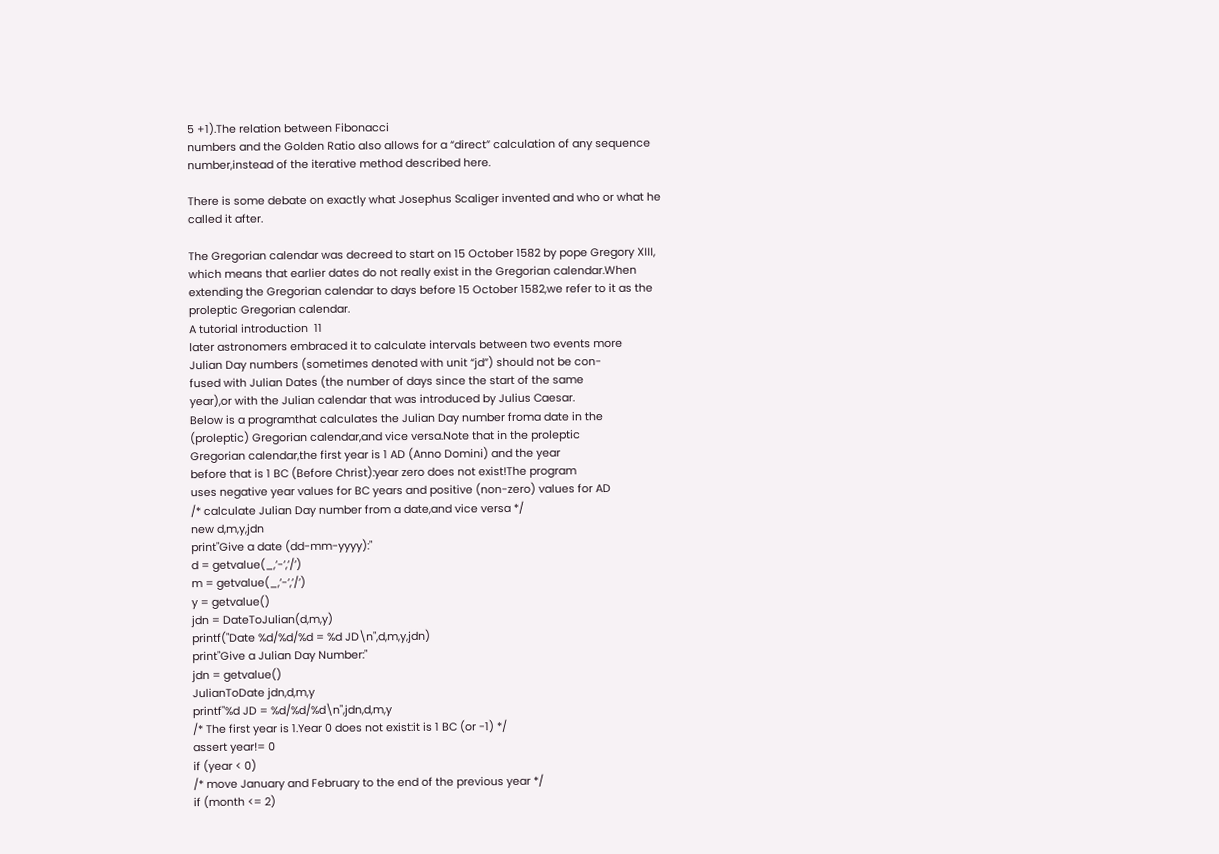5 +1).The relation between Fibonacci
numbers and the Golden Ratio also allows for a “direct” calculation of any sequence
number,instead of the iterative method described here.

There is some debate on exactly what Josephus Scaliger invented and who or what he
called it after.

The Gregorian calendar was decreed to start on 15 October 1582 by pope Gregory XIII,
which means that earlier dates do not really exist in the Gregorian calendar.When
extending the Gregorian calendar to days before 15 October 1582,we refer to it as the
proleptic Gregorian calendar.
A tutorial introduction  11
later astronomers embraced it to calculate intervals between two events more
Julian Day numbers (sometimes denoted with unit “jd”) should not be con-
fused with Julian Dates (the number of days since the start of the same
year),or with the Julian calendar that was introduced by Julius Caesar.
Below is a programthat calculates the Julian Day number froma date in the
(proleptic) Gregorian calendar,and vice versa.Note that in the proleptic
Gregorian calendar,the first year is 1 AD (Anno Domini) and the year
before that is 1 BC (Before Christ):year zero does not exist!The program
uses negative year values for BC years and positive (non-zero) values for AD
/* calculate Julian Day number from a date,and vice versa */
new d,m,y,jdn
print"Give a date (dd-mm-yyyy):"
d = getvalue(_,’-’,’/’)
m = getvalue(_,’-’,’/’)
y = getvalue()
jdn = DateToJulian(d,m,y)
printf("Date %d/%d/%d = %d JD\n",d,m,y,jdn)
print"Give a Julian Day Number:"
jdn = getvalue()
JulianToDate jdn,d,m,y
printf"%d JD = %d/%d/%d\n",jdn,d,m,y
/* The first year is 1.Year 0 does not exist:it is 1 BC (or -1) */
assert year!= 0
if (year < 0)
/* move January and February to the end of the previous year */
if (month <= 2)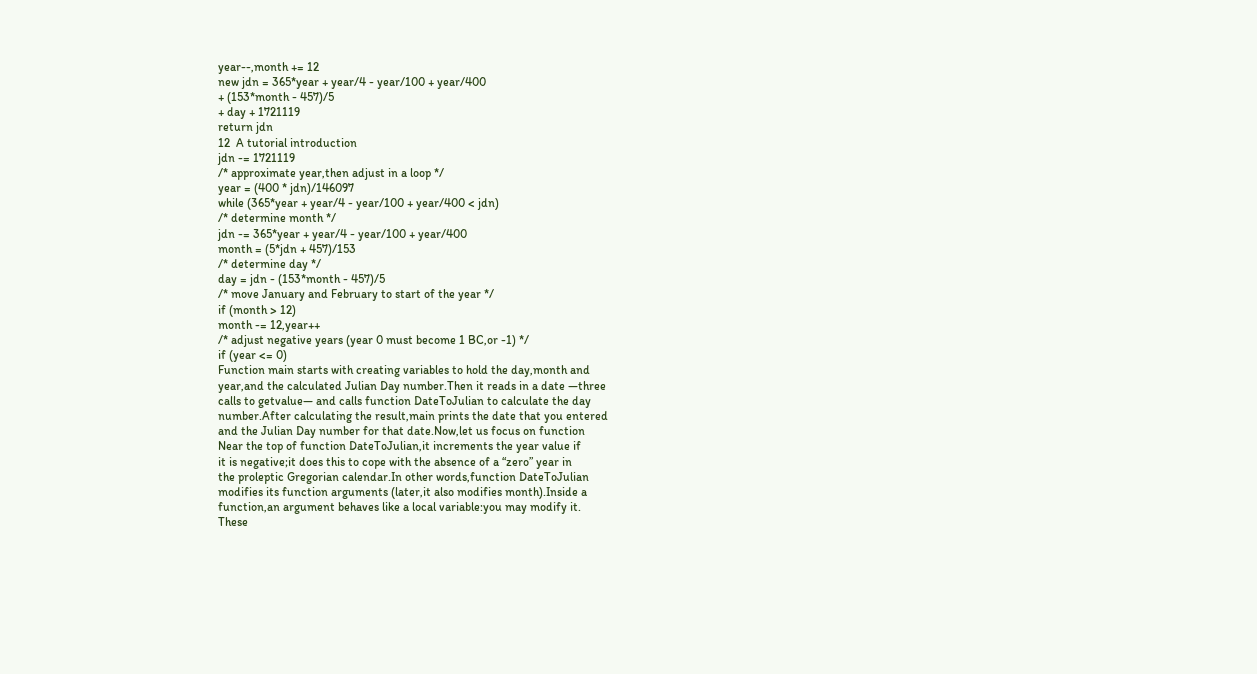year--,month += 12
new jdn = 365*year + year/4 - year/100 + year/400
+ (153*month - 457)/5
+ day + 1721119
return jdn
12  A tutorial introduction
jdn -= 1721119
/* approximate year,then adjust in a loop */
year = (400 * jdn)/146097
while (365*year + year/4 - year/100 + year/400 < jdn)
/* determine month */
jdn -= 365*year + year/4 - year/100 + year/400
month = (5*jdn + 457)/153
/* determine day */
day = jdn - (153*month - 457)/5
/* move January and February to start of the year */
if (month > 12)
month -= 12,year++
/* adjust negative years (year 0 must become 1 BC,or -1) */
if (year <= 0)
Function main starts with creating variables to hold the day,month and
year,and the calculated Julian Day number.Then it reads in a date —three
calls to getvalue— and calls function DateToJulian to calculate the day
number.After calculating the result,main prints the date that you entered
and the Julian Day number for that date.Now,let us focus on function
Near the top of function DateToJulian,it increments the year value if
it is negative;it does this to cope with the absence of a “zero” year in
the proleptic Gregorian calendar.In other words,function DateToJulian
modifies its function arguments (later,it also modifies month).Inside a
function,an argument behaves like a local variable:you may modify it.
These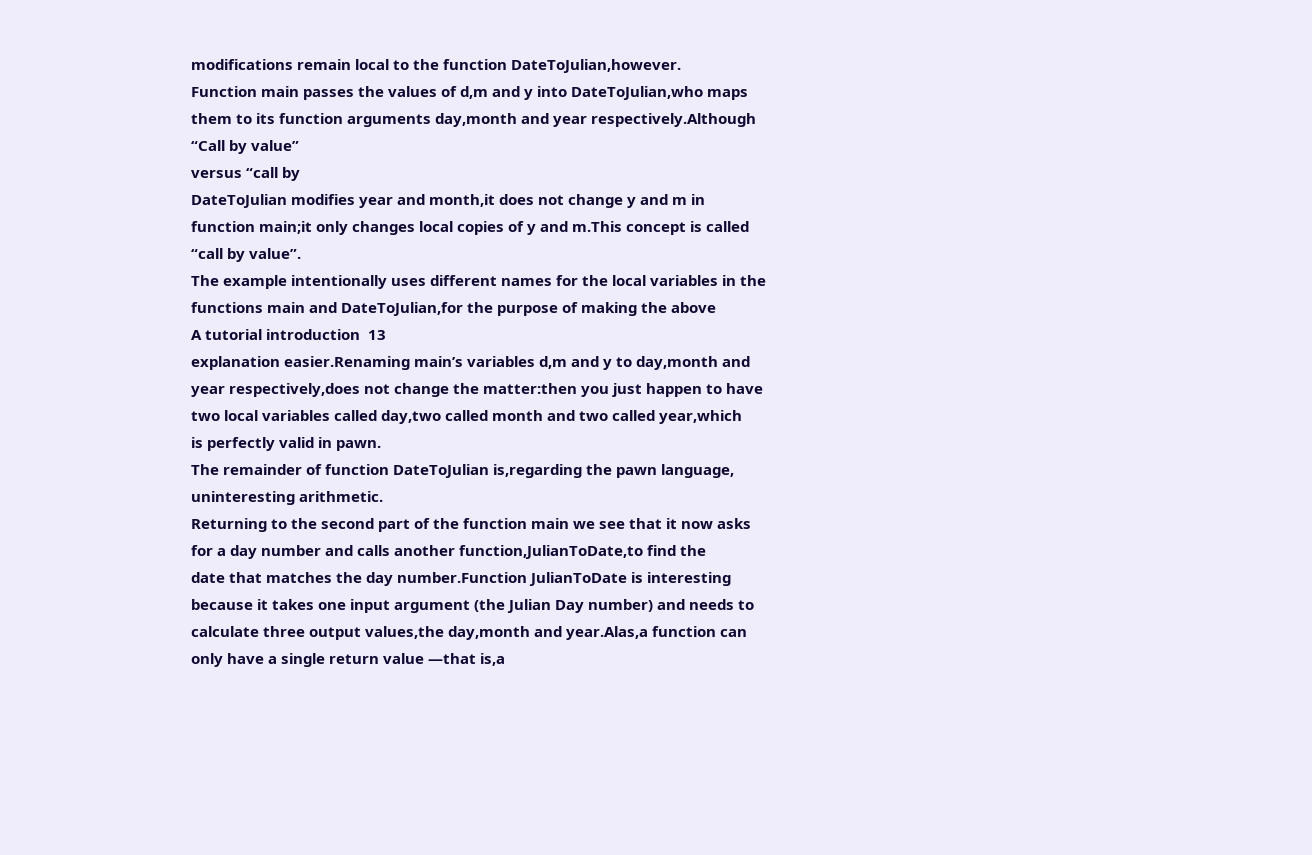modifications remain local to the function DateToJulian,however.
Function main passes the values of d,m and y into DateToJulian,who maps
them to its function arguments day,month and year respectively.Although
“Call by value”
versus “call by
DateToJulian modifies year and month,it does not change y and m in
function main;it only changes local copies of y and m.This concept is called
“call by value”.
The example intentionally uses different names for the local variables in the
functions main and DateToJulian,for the purpose of making the above
A tutorial introduction  13
explanation easier.Renaming main’s variables d,m and y to day,month and
year respectively,does not change the matter:then you just happen to have
two local variables called day,two called month and two called year,which
is perfectly valid in pawn.
The remainder of function DateToJulian is,regarding the pawn language,
uninteresting arithmetic.
Returning to the second part of the function main we see that it now asks
for a day number and calls another function,JulianToDate,to find the
date that matches the day number.Function JulianToDate is interesting
because it takes one input argument (the Julian Day number) and needs to
calculate three output values,the day,month and year.Alas,a function can
only have a single return value —that is,a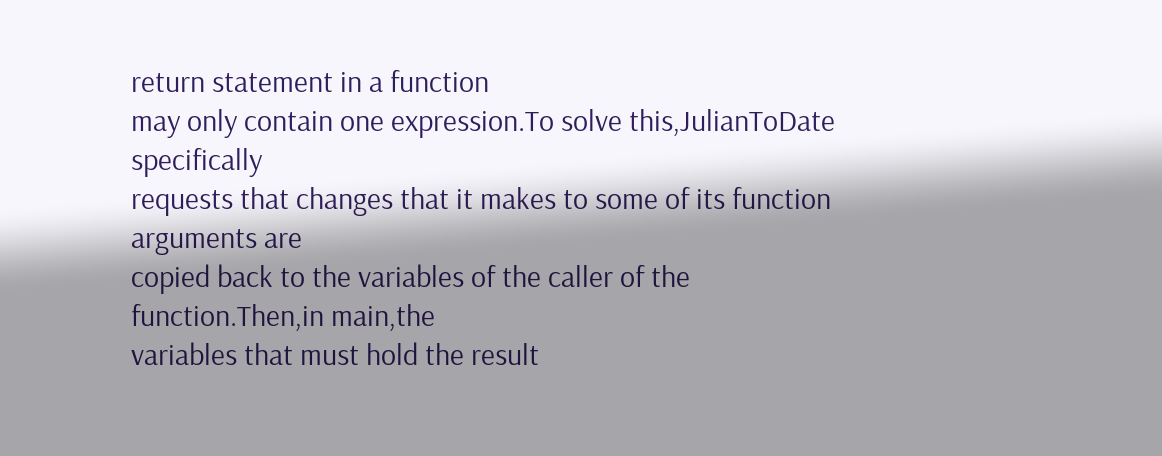return statement in a function
may only contain one expression.To solve this,JulianToDate specifically
requests that changes that it makes to some of its function arguments are
copied back to the variables of the caller of the function.Then,in main,the
variables that must hold the result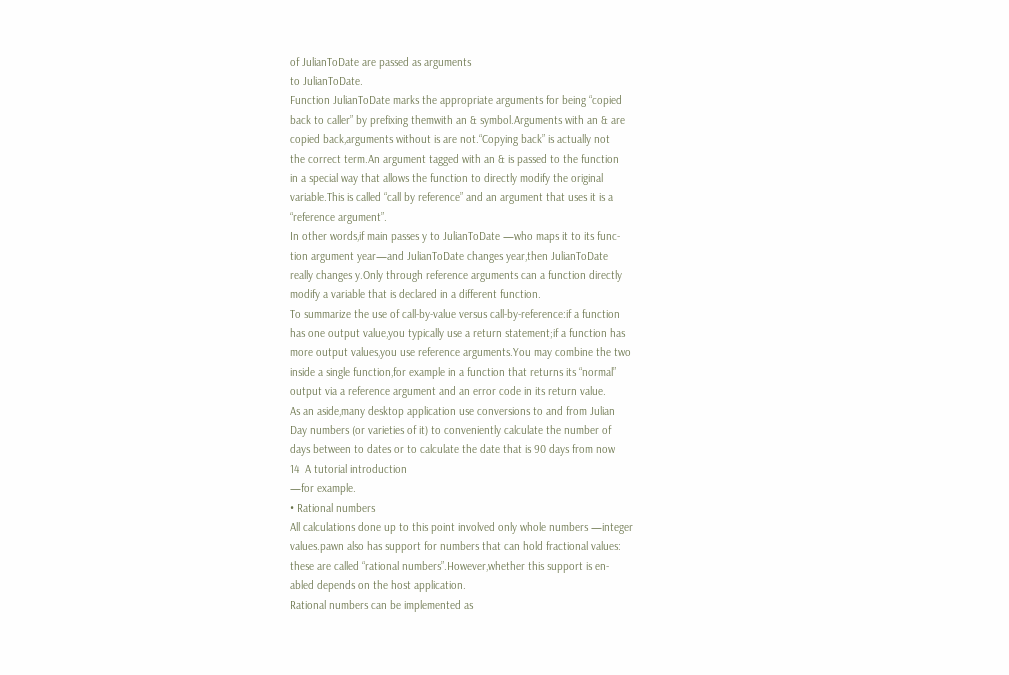of JulianToDate are passed as arguments
to JulianToDate.
Function JulianToDate marks the appropriate arguments for being “copied
back to caller” by prefixing themwith an & symbol.Arguments with an & are
copied back,arguments without is are not.“Copying back” is actually not
the correct term.An argument tagged with an & is passed to the function
in a special way that allows the function to directly modify the original
variable.This is called “call by reference” and an argument that uses it is a
“reference argument”.
In other words,if main passes y to JulianToDate —who maps it to its func-
tion argument year—and JulianToDate changes year,then JulianToDate
really changes y.Only through reference arguments can a function directly
modify a variable that is declared in a different function.
To summarize the use of call-by-value versus call-by-reference:if a function
has one output value,you typically use a return statement;if a function has
more output values,you use reference arguments.You may combine the two
inside a single function,for example in a function that returns its “normal”
output via a reference argument and an error code in its return value.
As an aside,many desktop application use conversions to and from Julian
Day numbers (or varieties of it) to conveniently calculate the number of
days between to dates or to calculate the date that is 90 days from now
14  A tutorial introduction
—for example.
• Rational numbers
All calculations done up to this point involved only whole numbers —integer
values.pawn also has support for numbers that can hold fractional values:
these are called “rational numbers”.However,whether this support is en-
abled depends on the host application.
Rational numbers can be implemented as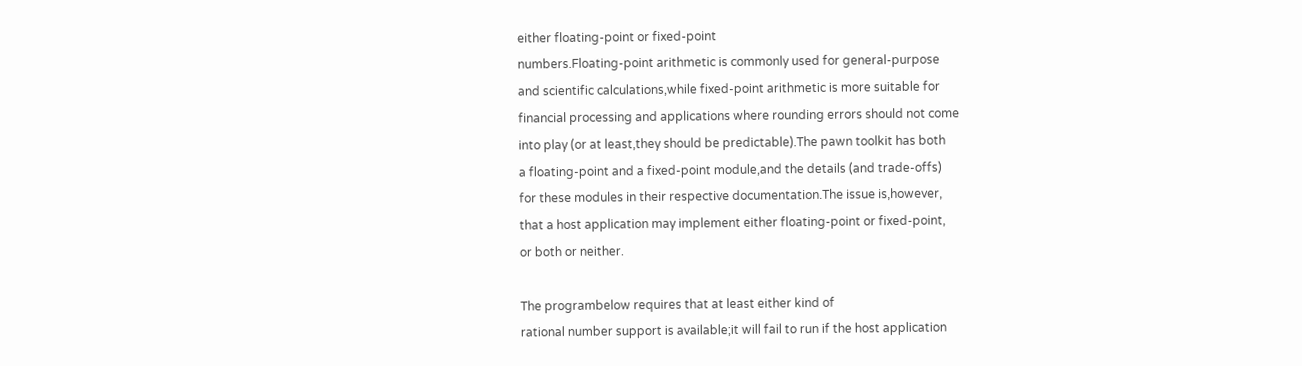either floating-point or fixed-point
numbers.Floating-point arithmetic is commonly used for general-purpose
and scientific calculations,while fixed-point arithmetic is more suitable for
financial processing and applications where rounding errors should not come
into play (or at least,they should be predictable).The pawn toolkit has both
a floating-point and a fixed-point module,and the details (and trade-offs)
for these modules in their respective documentation.The issue is,however,
that a host application may implement either floating-point or fixed-point,
or both or neither.

The programbelow requires that at least either kind of
rational number support is available;it will fail to run if the host application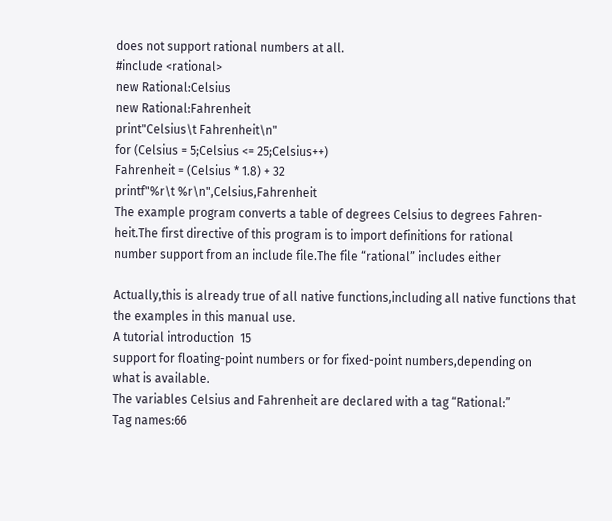does not support rational numbers at all.
#include <rational>
new Rational:Celsius
new Rational:Fahrenheit
print"Celsius\t Fahrenheit\n"
for (Celsius = 5;Celsius <= 25;Celsius++)
Fahrenheit = (Celsius * 1.8) + 32
printf"%r\t %r\n",Celsius,Fahrenheit
The example program converts a table of degrees Celsius to degrees Fahren-
heit.The first directive of this program is to import definitions for rational
number support from an include file.The file “rational” includes either

Actually,this is already true of all native functions,including all native functions that
the examples in this manual use.
A tutorial introduction  15
support for floating-point numbers or for fixed-point numbers,depending on
what is available.
The variables Celsius and Fahrenheit are declared with a tag “Rational:”
Tag names:66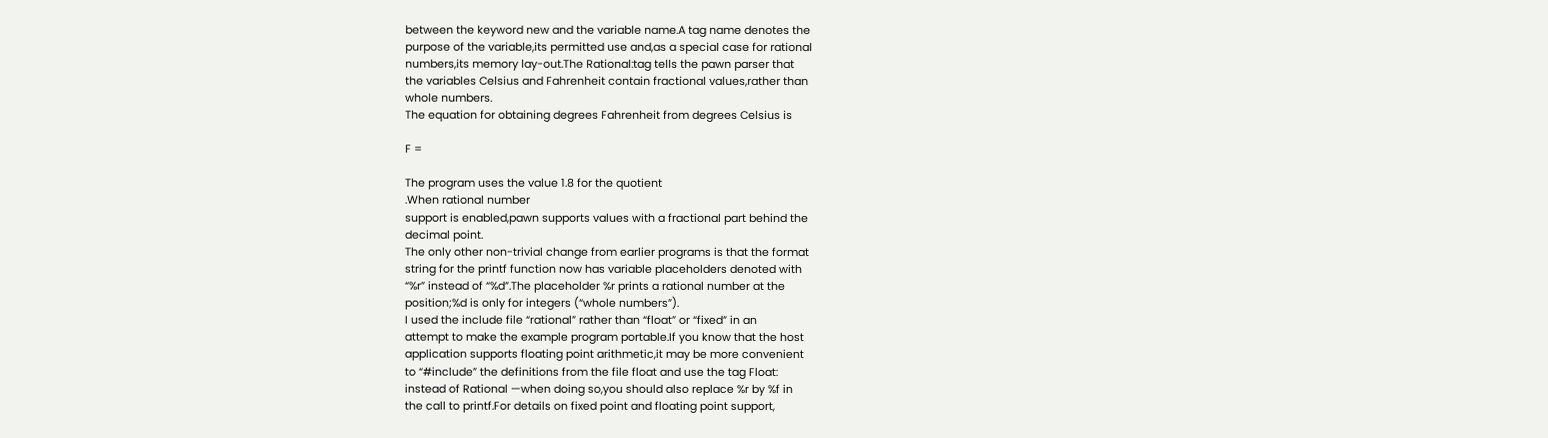between the keyword new and the variable name.A tag name denotes the
purpose of the variable,its permitted use and,as a special case for rational
numbers,its memory lay-out.The Rational:tag tells the pawn parser that
the variables Celsius and Fahrenheit contain fractional values,rather than
whole numbers.
The equation for obtaining degrees Fahrenheit from degrees Celsius is

F =

The program uses the value 1.8 for the quotient
.When rational number
support is enabled,pawn supports values with a fractional part behind the
decimal point.
The only other non-trivial change from earlier programs is that the format
string for the printf function now has variable placeholders denoted with
“%r” instead of “%d”.The placeholder %r prints a rational number at the
position;%d is only for integers (“whole numbers”).
I used the include file “rational” rather than “float” or “fixed” in an
attempt to make the example program portable.If you know that the host
application supports floating point arithmetic,it may be more convenient
to “#include” the definitions from the file float and use the tag Float:
instead of Rational —when doing so,you should also replace %r by %f in
the call to printf.For details on fixed point and floating point support,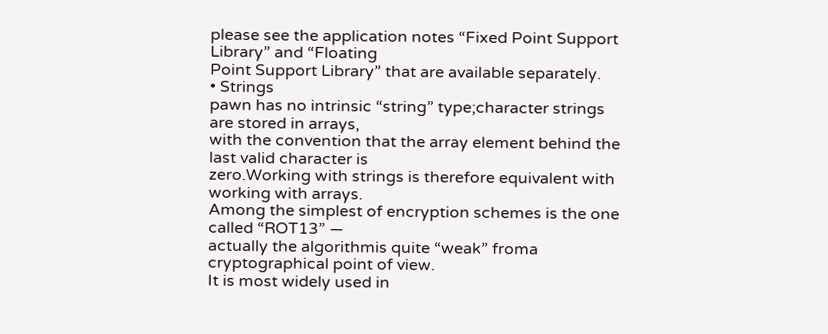please see the application notes “Fixed Point Support Library” and “Floating
Point Support Library” that are available separately.
• Strings
pawn has no intrinsic “string” type;character strings are stored in arrays,
with the convention that the array element behind the last valid character is
zero.Working with strings is therefore equivalent with working with arrays.
Among the simplest of encryption schemes is the one called “ROT13” —
actually the algorithmis quite “weak” froma cryptographical point of view.
It is most widely used in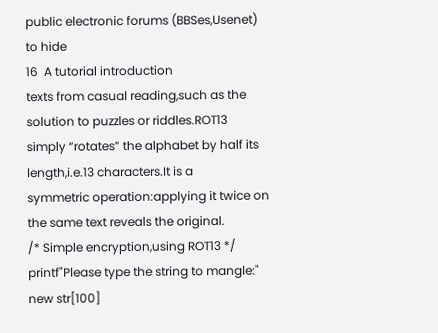public electronic forums (BBSes,Usenet) to hide
16  A tutorial introduction
texts from casual reading,such as the solution to puzzles or riddles.ROT13
simply “rotates” the alphabet by half its length,i.e.13 characters.It is a
symmetric operation:applying it twice on the same text reveals the original.
/* Simple encryption,using ROT13 */
printf"Please type the string to mangle:"
new str[100]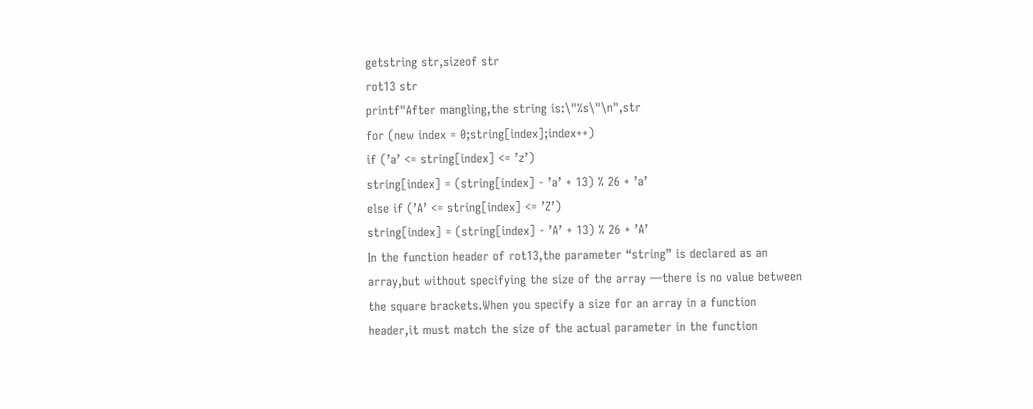getstring str,sizeof str
rot13 str
printf"After mangling,the string is:\"%s\"\n",str
for (new index = 0;string[index];index++)
if (’a’ <= string[index] <= ’z’)
string[index] = (string[index] - ’a’ + 13) % 26 + ’a’
else if (’A’ <= string[index] <= ’Z’)
string[index] = (string[index] - ’A’ + 13) % 26 + ’A’
In the function header of rot13,the parameter “string” is declared as an
array,but without specifying the size of the array —there is no value between
the square brackets.When you specify a size for an array in a function
header,it must match the size of the actual parameter in the function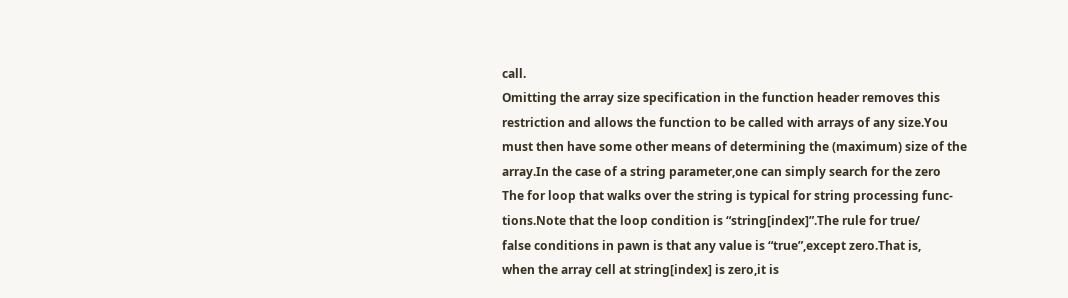call.
Omitting the array size specification in the function header removes this
restriction and allows the function to be called with arrays of any size.You
must then have some other means of determining the (maximum) size of the
array.In the case of a string parameter,one can simply search for the zero
The for loop that walks over the string is typical for string processing func-
tions.Note that the loop condition is “string[index]”.The rule for true/
false conditions in pawn is that any value is “true”,except zero.That is,
when the array cell at string[index] is zero,it is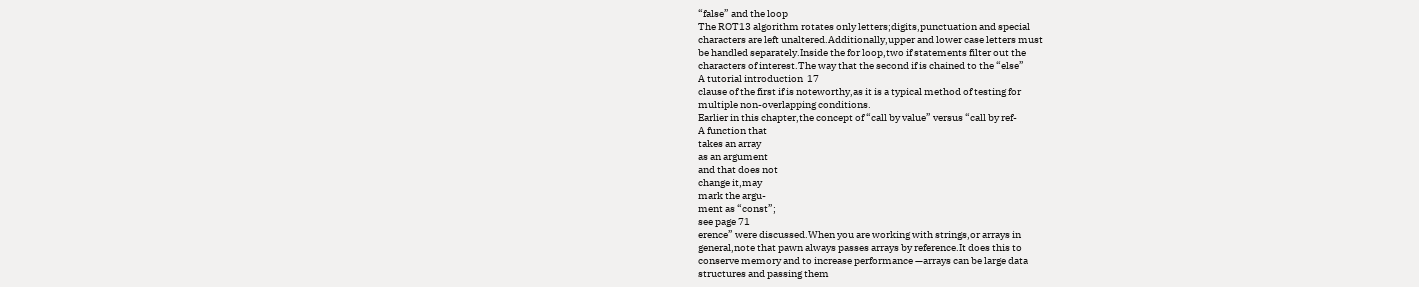“false” and the loop
The ROT13 algorithm rotates only letters;digits,punctuation and special
characters are left unaltered.Additionally,upper and lower case letters must
be handled separately.Inside the for loop,two if statements filter out the
characters of interest.The way that the second if is chained to the “else”
A tutorial introduction  17
clause of the first if is noteworthy,as it is a typical method of testing for
multiple non-overlapping conditions.
Earlier in this chapter,the concept of “call by value” versus “call by ref-
A function that
takes an array
as an argument
and that does not
change it,may
mark the argu-
ment as “const”;
see page 71
erence” were discussed.When you are working with strings,or arrays in
general,note that pawn always passes arrays by reference.It does this to
conserve memory and to increase performance —arrays can be large data
structures and passing them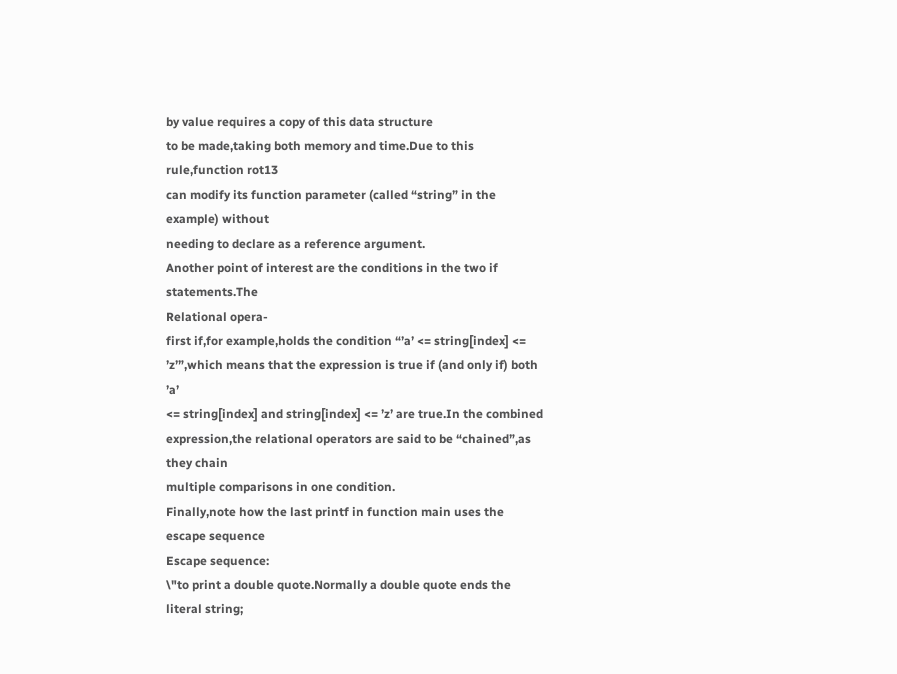by value requires a copy of this data structure
to be made,taking both memory and time.Due to this rule,function rot13
can modify its function parameter (called “string” in the example) without
needing to declare as a reference argument.
Another point of interest are the conditions in the two if statements.The
Relational opera-
first if,for example,holds the condition “’a’ <= string[index] <=
’z’”,which means that the expression is true if (and only if) both ’a’
<= string[index] and string[index] <= ’z’ are true.In the combined
expression,the relational operators are said to be “chained”,as they chain
multiple comparisons in one condition.
Finally,note how the last printf in function main uses the escape sequence
Escape sequence:
\"to print a double quote.Normally a double quote ends the literal string;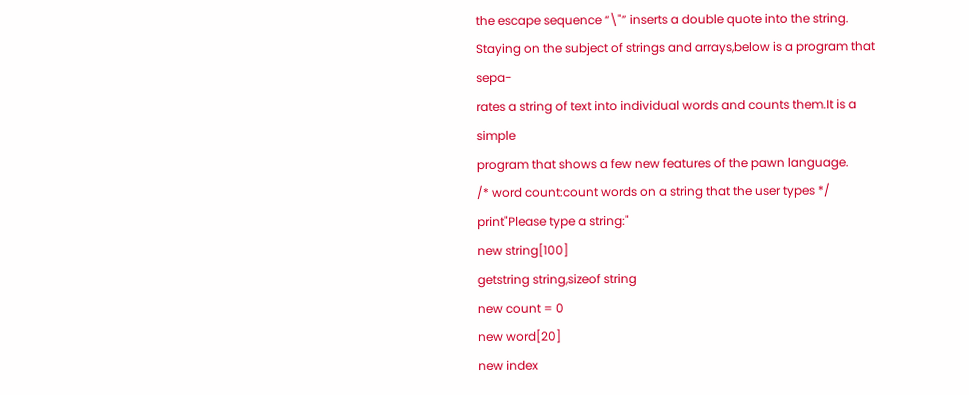the escape sequence “\"” inserts a double quote into the string.
Staying on the subject of strings and arrays,below is a program that sepa-
rates a string of text into individual words and counts them.It is a simple
program that shows a few new features of the pawn language.
/* word count:count words on a string that the user types */
print"Please type a string:"
new string[100]
getstring string,sizeof string
new count = 0
new word[20]
new index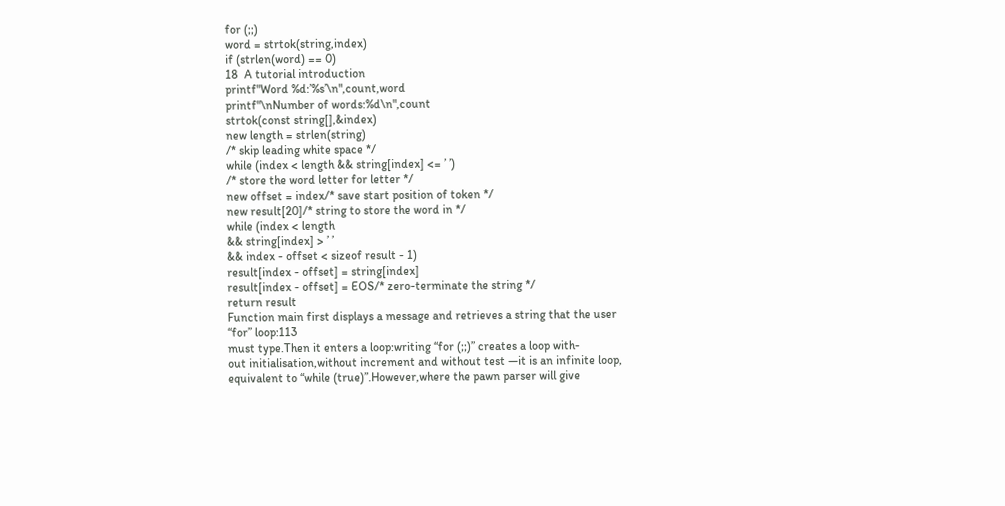for (;;)
word = strtok(string,index)
if (strlen(word) == 0)
18  A tutorial introduction
printf"Word %d:’%s’\n",count,word
printf"\nNumber of words:%d\n",count
strtok(const string[],&index)
new length = strlen(string)
/* skip leading white space */
while (index < length && string[index] <= ’ ’)
/* store the word letter for letter */
new offset = index/* save start position of token */
new result[20]/* string to store the word in */
while (index < length
&& string[index] > ’ ’
&& index - offset < sizeof result - 1)
result[index - offset] = string[index]
result[index - offset] = EOS/* zero-terminate the string */
return result
Function main first displays a message and retrieves a string that the user
“for” loop:113
must type.Then it enters a loop:writing “for (;;)” creates a loop with-
out initialisation,without increment and without test —it is an infinite loop,
equivalent to “while (true)”.However,where the pawn parser will give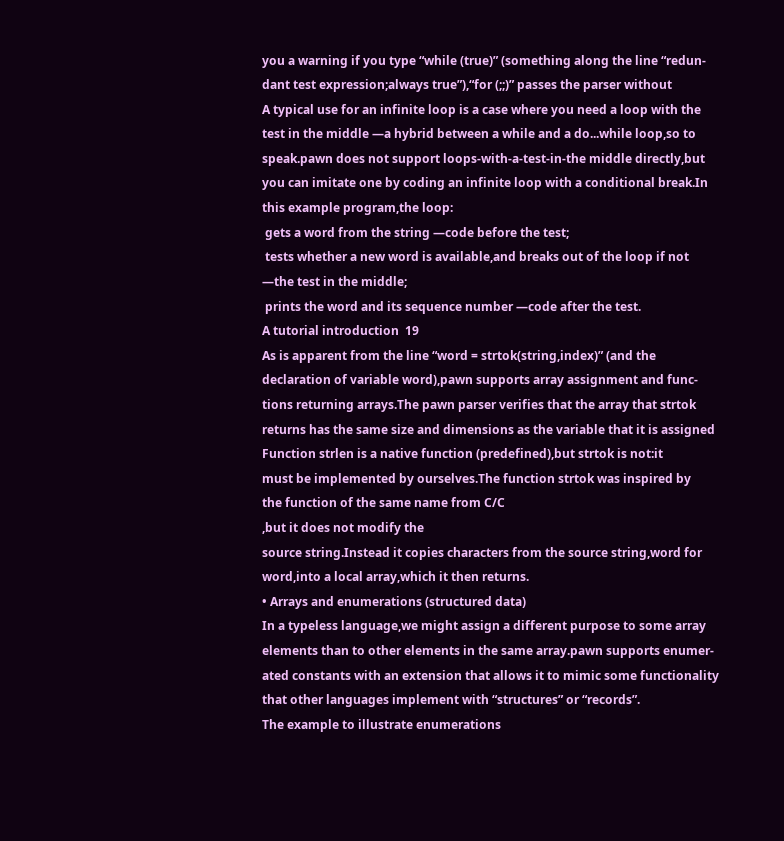you a warning if you type “while (true)” (something along the line “redun-
dant test expression;always true”),“for (;;)” passes the parser without
A typical use for an infinite loop is a case where you need a loop with the
test in the middle —a hybrid between a while and a do...while loop,so to
speak.pawn does not support loops-with-a-test-in-the middle directly,but
you can imitate one by coding an infinite loop with a conditional break.In
this example program,the loop:
 gets a word from the string —code before the test;
 tests whether a new word is available,and breaks out of the loop if not
—the test in the middle;
 prints the word and its sequence number —code after the test.
A tutorial introduction  19
As is apparent from the line “word = strtok(string,index)” (and the
declaration of variable word),pawn supports array assignment and func-
tions returning arrays.The pawn parser verifies that the array that strtok
returns has the same size and dimensions as the variable that it is assigned
Function strlen is a native function (predefined),but strtok is not:it
must be implemented by ourselves.The function strtok was inspired by
the function of the same name from C/C
,but it does not modify the
source string.Instead it copies characters from the source string,word for
word,into a local array,which it then returns.
• Arrays and enumerations (structured data)
In a typeless language,we might assign a different purpose to some array
elements than to other elements in the same array.pawn supports enumer-
ated constants with an extension that allows it to mimic some functionality
that other languages implement with “structures” or “records”.
The example to illustrate enumerations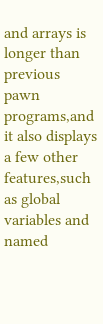and arrays is longer than previous
pawn programs,and it also displays a few other features,such as global
variables and named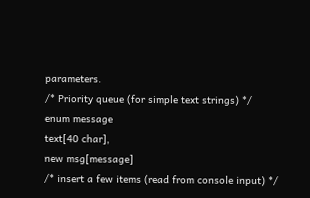parameters.
/* Priority queue (for simple text strings) */
enum message
text[40 char],
new msg[message]
/* insert a few items (read from console input) */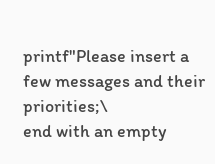printf"Please insert a few messages and their priorities;\
end with an empty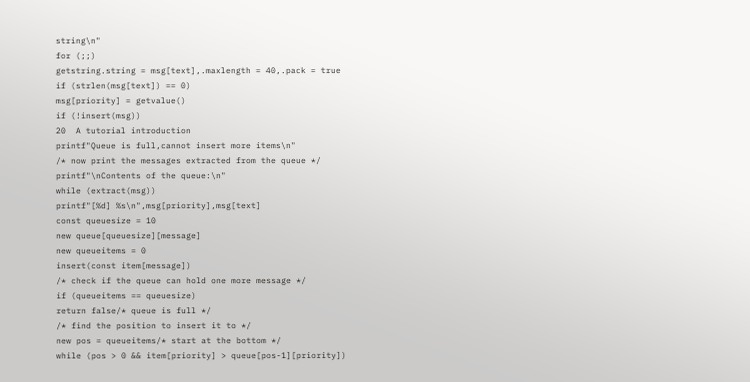string\n"
for (;;)
getstring.string = msg[text],.maxlength = 40,.pack = true
if (strlen(msg[text]) == 0)
msg[priority] = getvalue()
if (!insert(msg))
20  A tutorial introduction
printf"Queue is full,cannot insert more items\n"
/* now print the messages extracted from the queue */
printf"\nContents of the queue:\n"
while (extract(msg))
printf"[%d] %s\n",msg[priority],msg[text]
const queuesize = 10
new queue[queuesize][message]
new queueitems = 0
insert(const item[message])
/* check if the queue can hold one more message */
if (queueitems == queuesize)
return false/* queue is full */
/* find the position to insert it to */
new pos = queueitems/* start at the bottom */
while (pos > 0 && item[priority] > queue[pos-1][priority])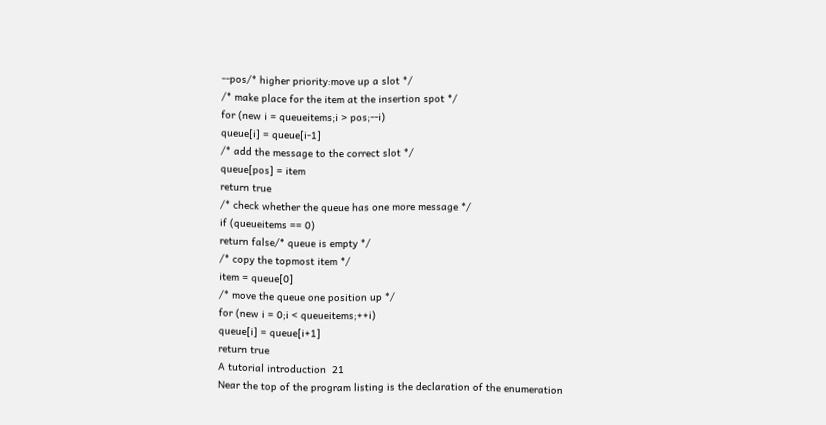--pos/* higher priority:move up a slot */
/* make place for the item at the insertion spot */
for (new i = queueitems;i > pos;--i)
queue[i] = queue[i-1]
/* add the message to the correct slot */
queue[pos] = item
return true
/* check whether the queue has one more message */
if (queueitems == 0)
return false/* queue is empty */
/* copy the topmost item */
item = queue[0]
/* move the queue one position up */
for (new i = 0;i < queueitems;++i)
queue[i] = queue[i+1]
return true
A tutorial introduction  21
Near the top of the program listing is the declaration of the enumeration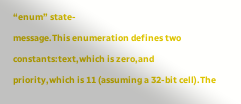“enum” state-
message.This enumeration defines two constants:text,which is zero,and
priority,which is 11 (assuming a 32-bit cell).The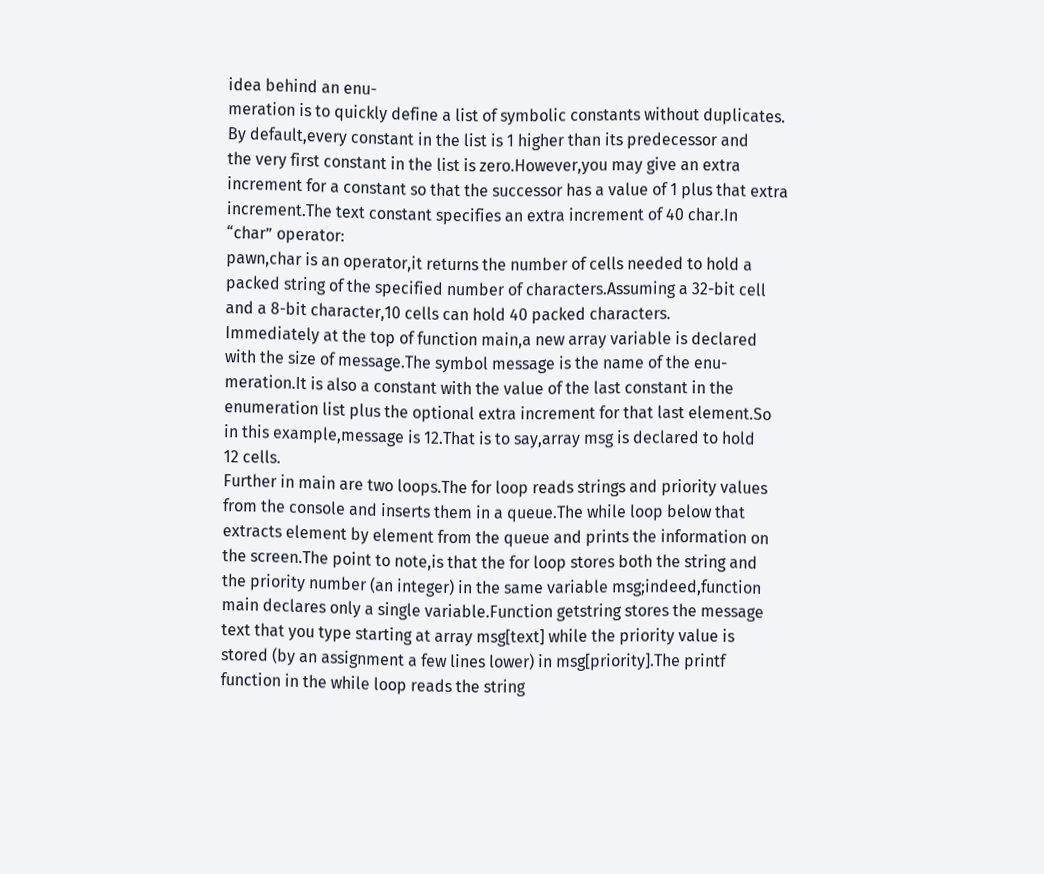idea behind an enu-
meration is to quickly define a list of symbolic constants without duplicates.
By default,every constant in the list is 1 higher than its predecessor and
the very first constant in the list is zero.However,you may give an extra
increment for a constant so that the successor has a value of 1 plus that extra
increment.The text constant specifies an extra increment of 40 char.In
“char” operator:
pawn,char is an operator,it returns the number of cells needed to hold a
packed string of the specified number of characters.Assuming a 32-bit cell
and a 8-bit character,10 cells can hold 40 packed characters.
Immediately at the top of function main,a new array variable is declared
with the size of message.The symbol message is the name of the enu-
meration.It is also a constant with the value of the last constant in the
enumeration list plus the optional extra increment for that last element.So
in this example,message is 12.That is to say,array msg is declared to hold
12 cells.
Further in main are two loops.The for loop reads strings and priority values
from the console and inserts them in a queue.The while loop below that
extracts element by element from the queue and prints the information on
the screen.The point to note,is that the for loop stores both the string and
the priority number (an integer) in the same variable msg;indeed,function
main declares only a single variable.Function getstring stores the message
text that you type starting at array msg[text] while the priority value is
stored (by an assignment a few lines lower) in msg[priority].The printf
function in the while loop reads the string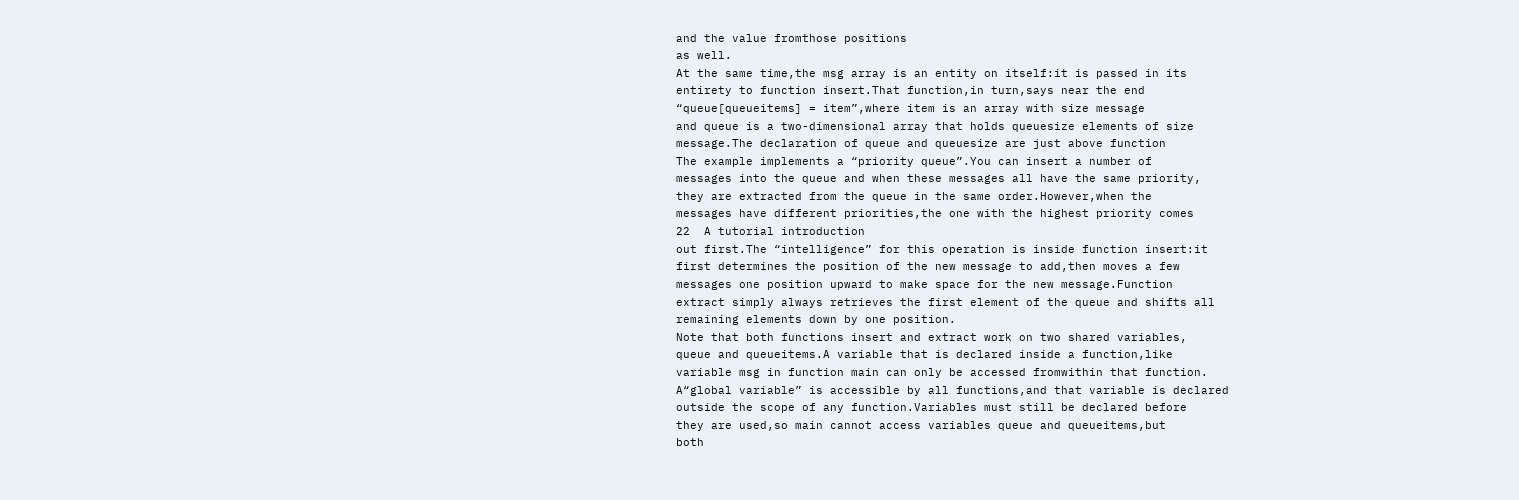and the value fromthose positions
as well.
At the same time,the msg array is an entity on itself:it is passed in its
entirety to function insert.That function,in turn,says near the end
“queue[queueitems] = item”,where item is an array with size message
and queue is a two-dimensional array that holds queuesize elements of size
message.The declaration of queue and queuesize are just above function
The example implements a “priority queue”.You can insert a number of
messages into the queue and when these messages all have the same priority,
they are extracted from the queue in the same order.However,when the
messages have different priorities,the one with the highest priority comes
22  A tutorial introduction
out first.The “intelligence” for this operation is inside function insert:it
first determines the position of the new message to add,then moves a few
messages one position upward to make space for the new message.Function
extract simply always retrieves the first element of the queue and shifts all
remaining elements down by one position.
Note that both functions insert and extract work on two shared variables,
queue and queueitems.A variable that is declared inside a function,like
variable msg in function main can only be accessed fromwithin that function.
A“global variable” is accessible by all functions,and that variable is declared
outside the scope of any function.Variables must still be declared before
they are used,so main cannot access variables queue and queueitems,but
both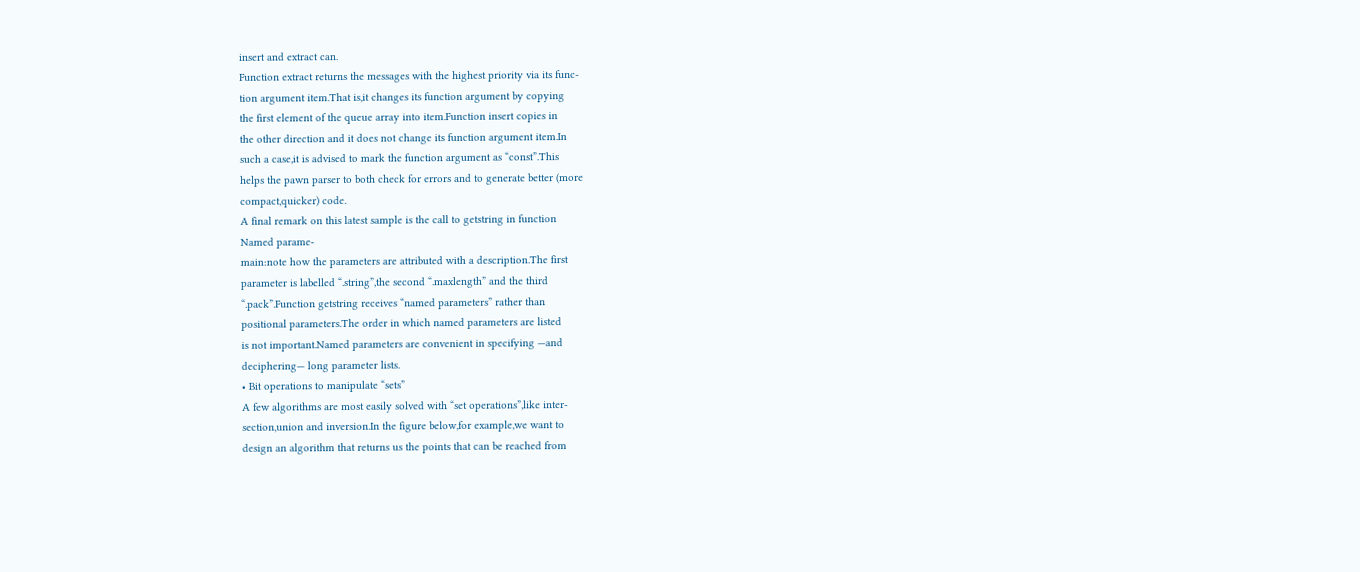insert and extract can.
Function extract returns the messages with the highest priority via its func-
tion argument item.That is,it changes its function argument by copying
the first element of the queue array into item.Function insert copies in
the other direction and it does not change its function argument item.In
such a case,it is advised to mark the function argument as “const”.This
helps the pawn parser to both check for errors and to generate better (more
compact,quicker) code.
A final remark on this latest sample is the call to getstring in function
Named parame-
main:note how the parameters are attributed with a description.The first
parameter is labelled “.string”,the second “.maxlength” and the third
“.pack”.Function getstring receives “named parameters” rather than
positional parameters.The order in which named parameters are listed
is not important.Named parameters are convenient in specifying —and
deciphering— long parameter lists.
• Bit operations to manipulate “sets”
A few algorithms are most easily solved with “set operations”,like inter-
section,union and inversion.In the figure below,for example,we want to
design an algorithm that returns us the points that can be reached from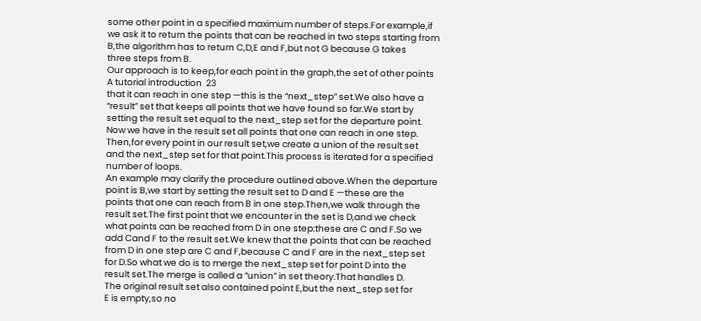some other point in a specified maximum number of steps.For example,if
we ask it to return the points that can be reached in two steps starting from
B,the algorithm has to return C,D,E and F,but not G because G takes
three steps from B.
Our approach is to keep,for each point in the graph,the set of other points
A tutorial introduction  23
that it can reach in one step —this is the “next_step” set.We also have a
“result” set that keeps all points that we have found so far.We start by
setting the result set equal to the next_step set for the departure point.
Now we have in the result set all points that one can reach in one step.
Then,for every point in our result set,we create a union of the result set
and the next_step set for that point.This process is iterated for a specified
number of loops.
An example may clarify the procedure outlined above.When the departure
point is B,we start by setting the result set to D and E —these are the
points that one can reach from B in one step.Then,we walk through the
result set.The first point that we encounter in the set is D,and we check
what points can be reached from D in one step:these are C and F.So we
add Cand F to the result set.We knew that the points that can be reached
from D in one step are C and F,because C and F are in the next_step set
for D.So what we do is to merge the next_step set for point D into the
result set.The merge is called a “union” in set theory.That handles D.
The original result set also contained point E,but the next_step set for
E is empty,so no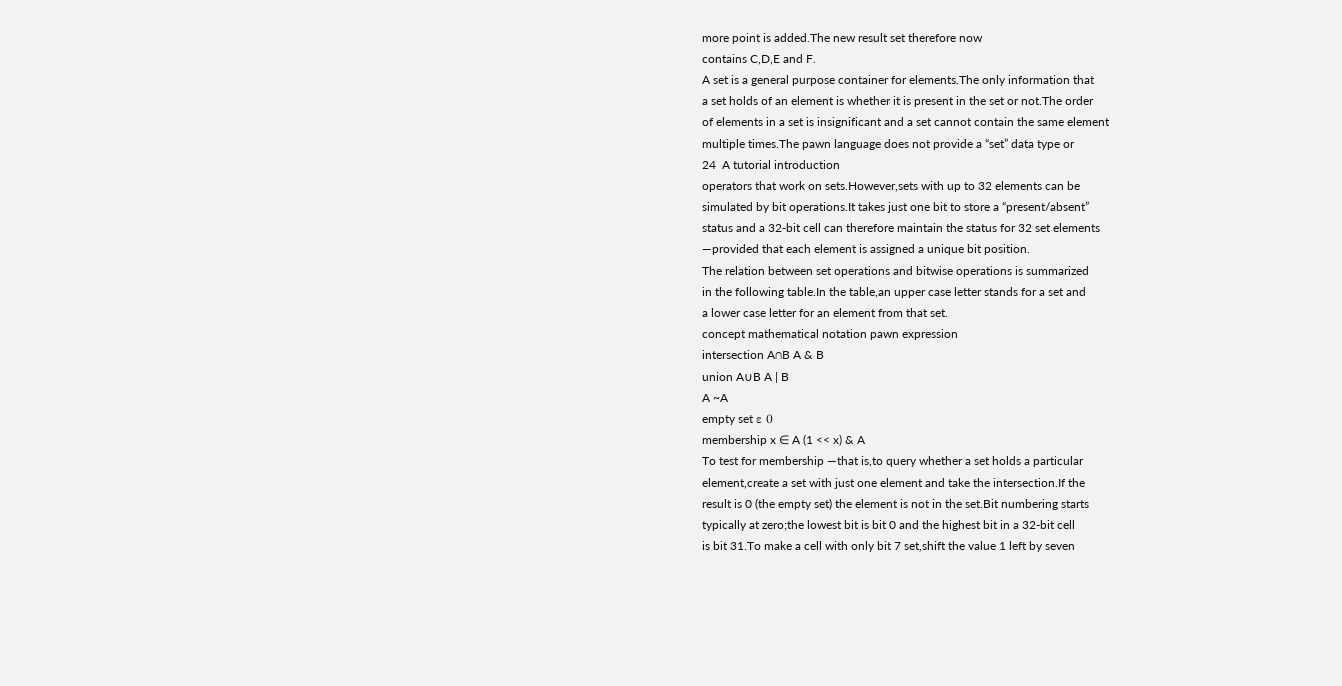more point is added.The new result set therefore now
contains C,D,E and F.
A set is a general purpose container for elements.The only information that
a set holds of an element is whether it is present in the set or not.The order
of elements in a set is insignificant and a set cannot contain the same element
multiple times.The pawn language does not provide a “set” data type or
24  A tutorial introduction
operators that work on sets.However,sets with up to 32 elements can be
simulated by bit operations.It takes just one bit to store a “present/absent”
status and a 32-bit cell can therefore maintain the status for 32 set elements
—provided that each element is assigned a unique bit position.
The relation between set operations and bitwise operations is summarized
in the following table.In the table,an upper case letter stands for a set and
a lower case letter for an element from that set.
concept mathematical notation pawn expression
intersection A∩B A & B
union A∪B A | B
A ~A
empty set ε 0
membership x ∈ A (1 << x) & A
To test for membership —that is,to query whether a set holds a particular
element,create a set with just one element and take the intersection.If the
result is 0 (the empty set) the element is not in the set.Bit numbering starts
typically at zero;the lowest bit is bit 0 and the highest bit in a 32-bit cell
is bit 31.To make a cell with only bit 7 set,shift the value 1 left by seven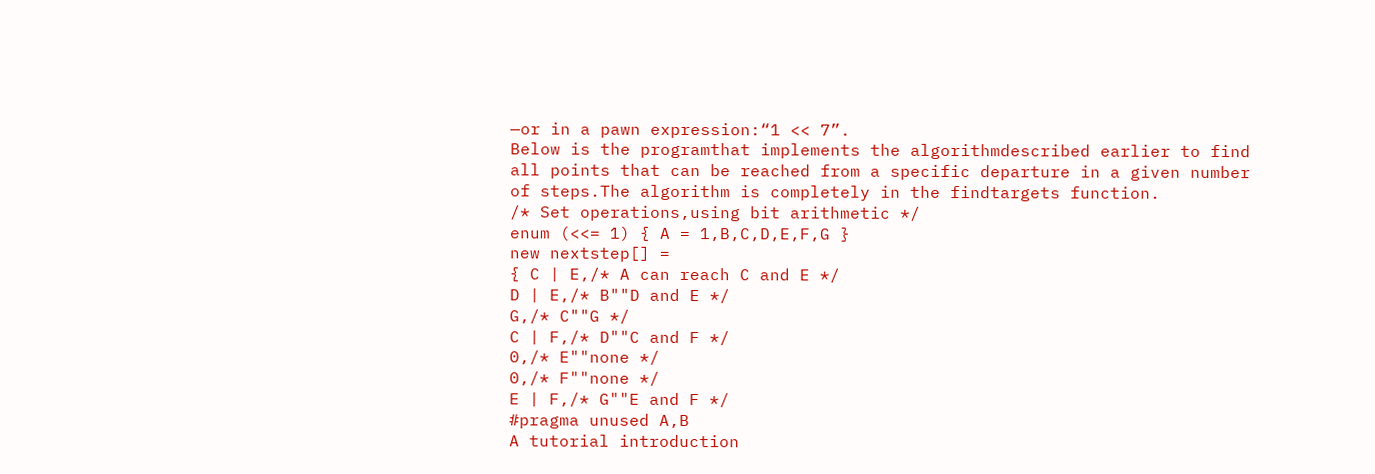—or in a pawn expression:“1 << 7”.
Below is the programthat implements the algorithmdescribed earlier to find
all points that can be reached from a specific departure in a given number
of steps.The algorithm is completely in the findtargets function.
/* Set operations,using bit arithmetic */
enum (<<= 1) { A = 1,B,C,D,E,F,G }
new nextstep[] =
{ C | E,/* A can reach C and E */
D | E,/* B""D and E */
G,/* C""G */
C | F,/* D""C and F */
0,/* E""none */
0,/* F""none */
E | F,/* G""E and F */
#pragma unused A,B
A tutorial introduction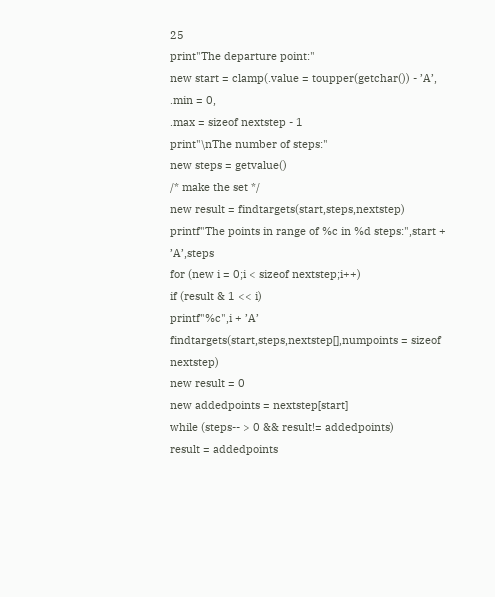25
print"The departure point:"
new start = clamp(.value = toupper(getchar()) - ’A’,
.min = 0,
.max = sizeof nextstep - 1
print"\nThe number of steps:"
new steps = getvalue()
/* make the set */
new result = findtargets(start,steps,nextstep)
printf"The points in range of %c in %d steps:",start + ’A’,steps
for (new i = 0;i < sizeof nextstep;i++)
if (result & 1 << i)
printf"%c",i + ’A’
findtargets(start,steps,nextstep[],numpoints = sizeof nextstep)
new result = 0
new addedpoints = nextstep[start]
while (steps-- > 0 && result!= addedpoints)
result = addedpoints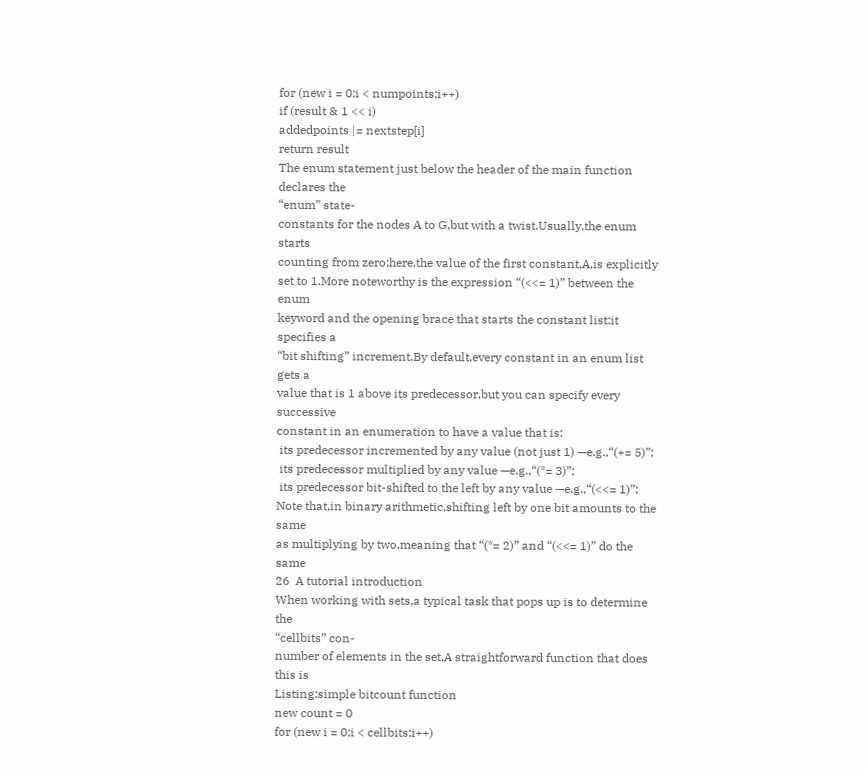for (new i = 0;i < numpoints;i++)
if (result & 1 << i)
addedpoints |= nextstep[i]
return result
The enum statement just below the header of the main function declares the
“enum” state-
constants for the nodes A to G,but with a twist.Usually,the enum starts
counting from zero;here,the value of the first constant,A,is explicitly
set to 1.More noteworthy is the expression “(<<= 1)” between the enum
keyword and the opening brace that starts the constant list:it specifies a
“bit shifting” increment.By default,every constant in an enum list gets a
value that is 1 above its predecessor,but you can specify every successive
constant in an enumeration to have a value that is:
 its predecessor incremented by any value (not just 1) —e.g.,“(+= 5)”;
 its predecessor multiplied by any value —e.g.,“(*= 3)”;
 its predecessor bit-shifted to the left by any value —e.g.,“(<<= 1)”;
Note that,in binary arithmetic,shifting left by one bit amounts to the same
as multiplying by two,meaning that “(*= 2)” and “(<<= 1)” do the same
26  A tutorial introduction
When working with sets,a typical task that pops up is to determine the
“cellbits” con-
number of elements in the set.A straightforward function that does this is
Listing:simple bitcount function
new count = 0
for (new i = 0;i < cellbits;i++)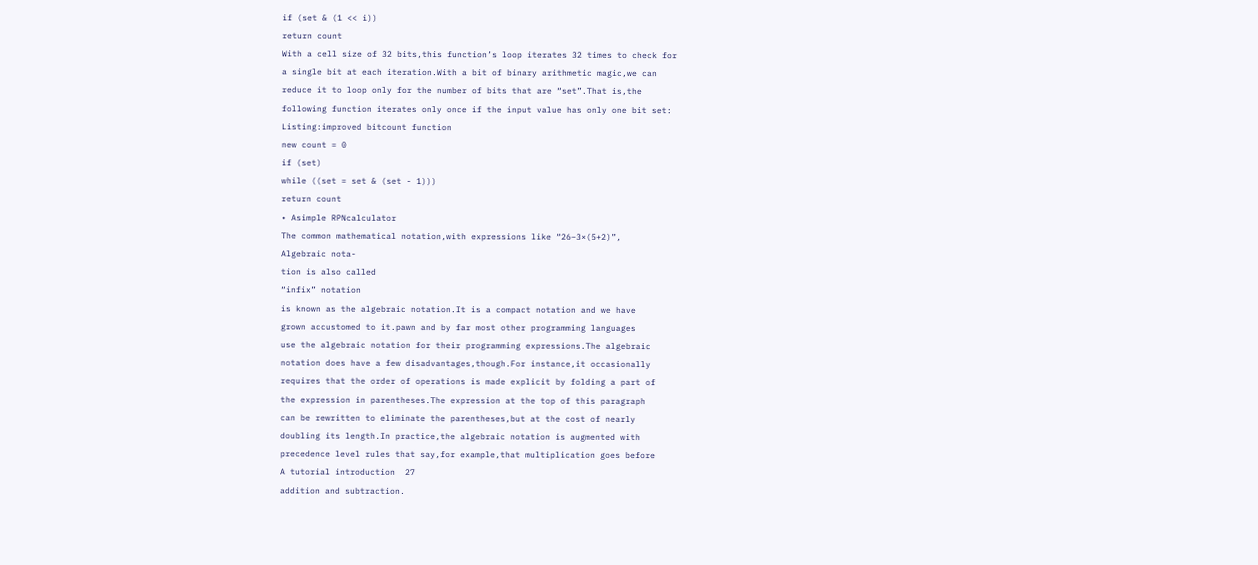if (set & (1 << i))
return count
With a cell size of 32 bits,this function’s loop iterates 32 times to check for
a single bit at each iteration.With a bit of binary arithmetic magic,we can
reduce it to loop only for the number of bits that are “set”.That is,the
following function iterates only once if the input value has only one bit set:
Listing:improved bitcount function
new count = 0
if (set)
while ((set = set & (set - 1)))
return count
• Asimple RPNcalculator
The common mathematical notation,with expressions like “26−3×(5+2)”,
Algebraic nota-
tion is also called
“infix” notation
is known as the algebraic notation.It is a compact notation and we have
grown accustomed to it.pawn and by far most other programming languages
use the algebraic notation for their programming expressions.The algebraic
notation does have a few disadvantages,though.For instance,it occasionally
requires that the order of operations is made explicit by folding a part of
the expression in parentheses.The expression at the top of this paragraph
can be rewritten to eliminate the parentheses,but at the cost of nearly
doubling its length.In practice,the algebraic notation is augmented with
precedence level rules that say,for example,that multiplication goes before
A tutorial introduction  27
addition and subtraction.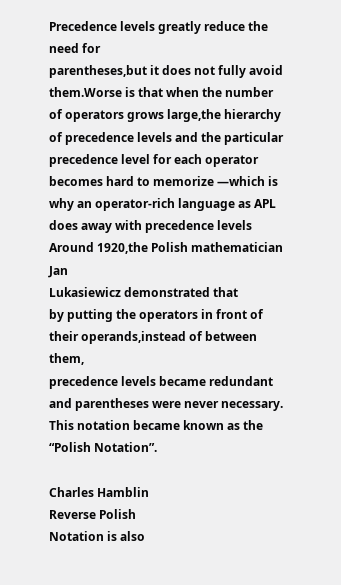Precedence levels greatly reduce the need for
parentheses,but it does not fully avoid them.Worse is that when the number
of operators grows large,the hierarchy of precedence levels and the particular
precedence level for each operator becomes hard to memorize —which is
why an operator-rich language as APL does away with precedence levels
Around 1920,the Polish mathematician Jan
Lukasiewicz demonstrated that
by putting the operators in front of their operands,instead of between them,
precedence levels became redundant and parentheses were never necessary.
This notation became known as the “Polish Notation”.

Charles Hamblin
Reverse Polish
Notation is also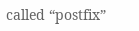called “postfix”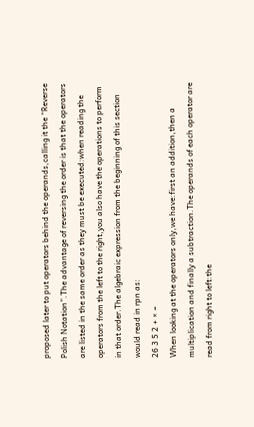proposed later to put operators behind the operands,calling it the “Reverse
Polish Notation”.The advantage of reversing the order is that the operators
are listed in the same order as they must be executed:when reading the
operators from the left to the right,you also have the operations to perform
in that order.The algebraic expression from the beginning of this section
would read in rpn as:
26 3 5 2 + × −
When looking at the operators only,we have:first an addition,then a
multiplication and finally a subtraction.The operands of each operator are
read from right to left:the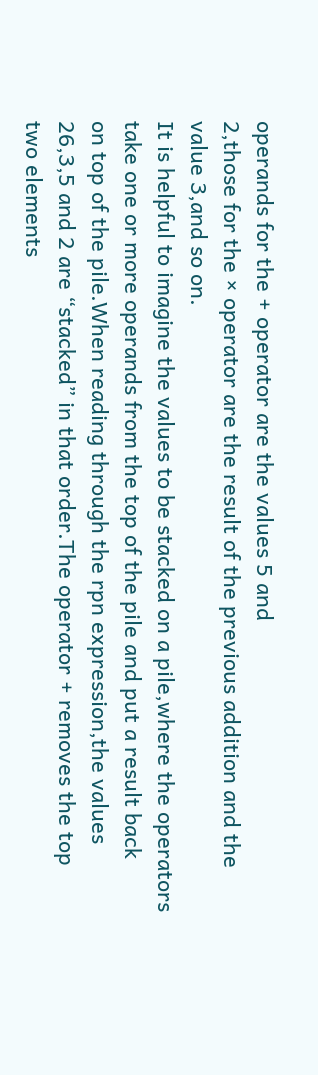operands for the + operator are the values 5 and
2,those for the × operator are the result of the previous addition and the
value 3,and so on.
It is helpful to imagine the values to be stacked on a pile,where the operators
take one or more operands from the top of the pile and put a result back
on top of the pile.When reading through the rpn expression,the values
26,3,5 and 2 are “stacked” in that order.The operator + removes the top
two elements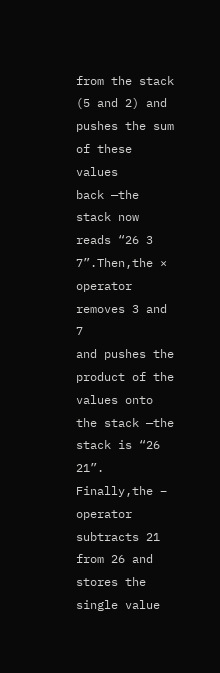from the stack (5 and 2) and pushes the sum of these values
back —the stack now reads “26 3 7”.Then,the × operator removes 3 and 7
and pushes the product of the values onto the stack —the stack is “26 21”.
Finally,the − operator subtracts 21 from 26 and stores the single value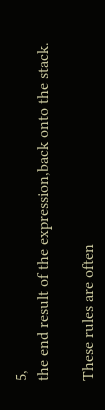5,
the end result of the expression,back onto the stack.

These rules are often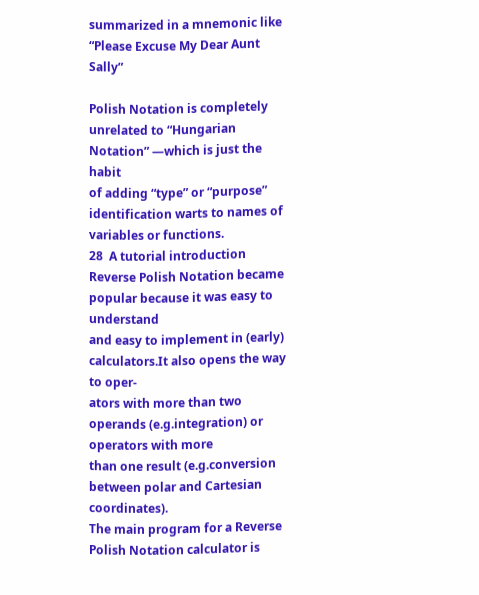summarized in a mnemonic like “Please Excuse My Dear Aunt Sally”

Polish Notation is completely unrelated to “Hungarian Notation” —which is just the habit
of adding “type” or “purpose” identification warts to names of variables or functions.
28  A tutorial introduction
Reverse Polish Notation became popular because it was easy to understand
and easy to implement in (early) calculators.It also opens the way to oper-
ators with more than two operands (e.g.integration) or operators with more
than one result (e.g.conversion between polar and Cartesian coordinates).
The main program for a Reverse Polish Notation calculator is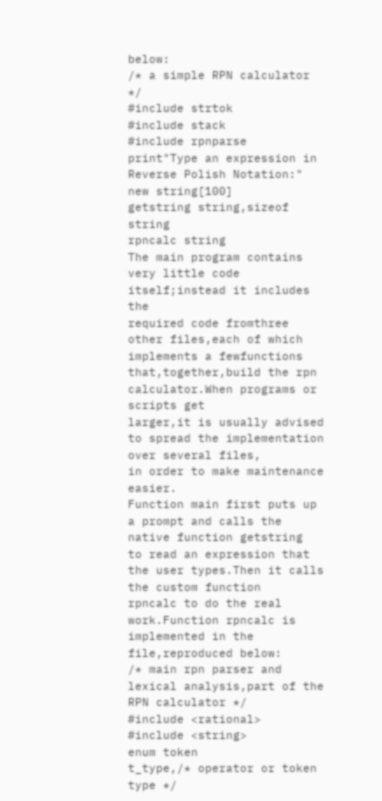below:
/* a simple RPN calculator */
#include strtok
#include stack
#include rpnparse
print"Type an expression in Reverse Polish Notation:"
new string[100]
getstring string,sizeof string
rpncalc string
The main program contains very little code itself;instead it includes the
required code fromthree other files,each of which implements a fewfunctions
that,together,build the rpn calculator.When programs or scripts get
larger,it is usually advised to spread the implementation over several files,
in order to make maintenance easier.
Function main first puts up a prompt and calls the native function getstring
to read an expression that the user types.Then it calls the custom function
rpncalc to do the real work.Function rpncalc is implemented in the file,reproduced below:
/* main rpn parser and lexical analysis,part of the RPN calculator */
#include <rational>
#include <string>
enum token
t_type,/* operator or token type */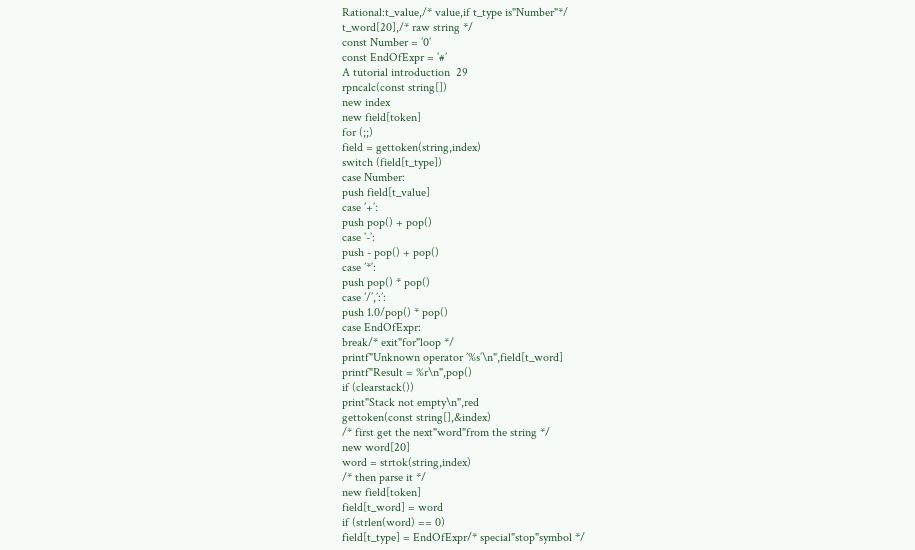Rational:t_value,/* value,if t_type is"Number"*/
t_word[20],/* raw string */
const Number = ’0’
const EndOfExpr = ’#’
A tutorial introduction  29
rpncalc(const string[])
new index
new field[token]
for (;;)
field = gettoken(string,index)
switch (field[t_type])
case Number:
push field[t_value]
case ’+’:
push pop() + pop()
case ’-’:
push - pop() + pop()
case ’*’:
push pop() * pop()
case ’/’,’:’:
push 1.0/pop() * pop()
case EndOfExpr:
break/* exit"for"loop */
printf"Unknown operator ’%s’\n",field[t_word]
printf"Result = %r\n",pop()
if (clearstack())
print"Stack not empty\n",red
gettoken(const string[],&index)
/* first get the next"word"from the string */
new word[20]
word = strtok(string,index)
/* then parse it */
new field[token]
field[t_word] = word
if (strlen(word) == 0)
field[t_type] = EndOfExpr/* special"stop"symbol */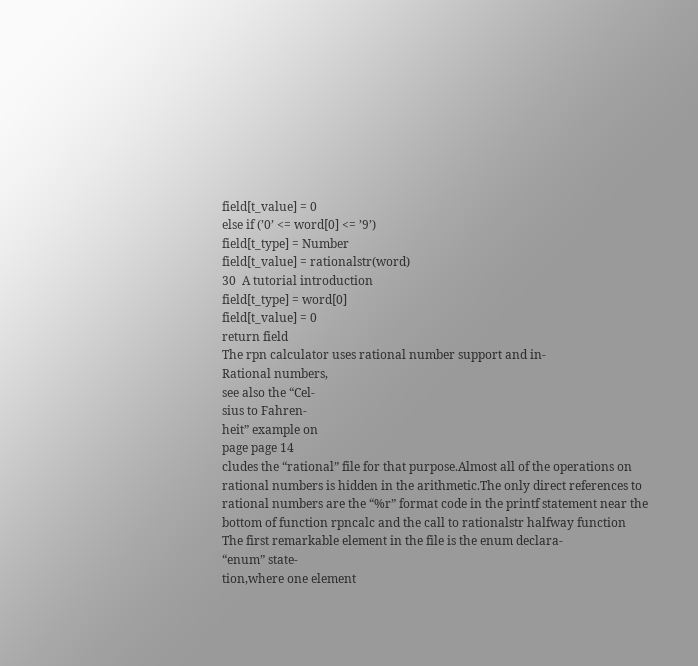field[t_value] = 0
else if (’0’ <= word[0] <= ’9’)
field[t_type] = Number
field[t_value] = rationalstr(word)
30  A tutorial introduction
field[t_type] = word[0]
field[t_value] = 0
return field
The rpn calculator uses rational number support and in-
Rational numbers,
see also the “Cel-
sius to Fahren-
heit” example on
page page 14
cludes the “rational” file for that purpose.Almost all of the operations on
rational numbers is hidden in the arithmetic.The only direct references to
rational numbers are the “%r” format code in the printf statement near the
bottom of function rpncalc and the call to rationalstr halfway function
The first remarkable element in the file is the enum declara-
“enum” state-
tion,where one element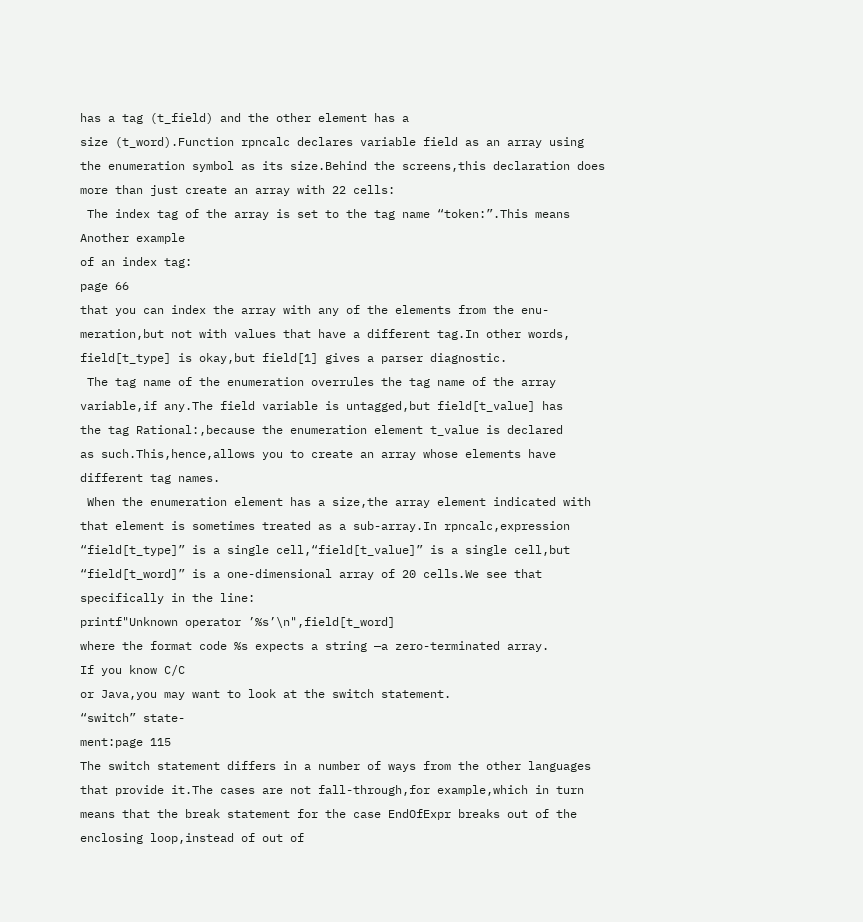has a tag (t_field) and the other element has a
size (t_word).Function rpncalc declares variable field as an array using
the enumeration symbol as its size.Behind the screens,this declaration does
more than just create an array with 22 cells:
 The index tag of the array is set to the tag name “token:”.This means
Another example
of an index tag:
page 66
that you can index the array with any of the elements from the enu-
meration,but not with values that have a different tag.In other words,
field[t_type] is okay,but field[1] gives a parser diagnostic.
 The tag name of the enumeration overrules the tag name of the array
variable,if any.The field variable is untagged,but field[t_value] has
the tag Rational:,because the enumeration element t_value is declared
as such.This,hence,allows you to create an array whose elements have
different tag names.
 When the enumeration element has a size,the array element indicated with
that element is sometimes treated as a sub-array.In rpncalc,expression
“field[t_type]” is a single cell,“field[t_value]” is a single cell,but
“field[t_word]” is a one-dimensional array of 20 cells.We see that
specifically in the line:
printf"Unknown operator ’%s’\n",field[t_word]
where the format code %s expects a string —a zero-terminated array.
If you know C/C
or Java,you may want to look at the switch statement.
“switch” state-
ment:page 115
The switch statement differs in a number of ways from the other languages
that provide it.The cases are not fall-through,for example,which in turn
means that the break statement for the case EndOfExpr breaks out of the
enclosing loop,instead of out of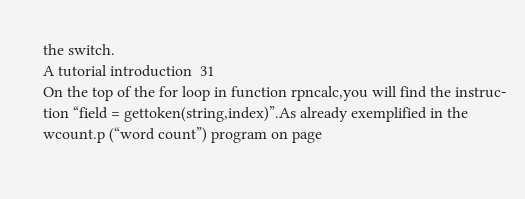the switch.
A tutorial introduction  31
On the top of the for loop in function rpncalc,you will find the instruc-
tion “field = gettoken(string,index)”.As already exemplified in the
wcount.p (“word count”) program on page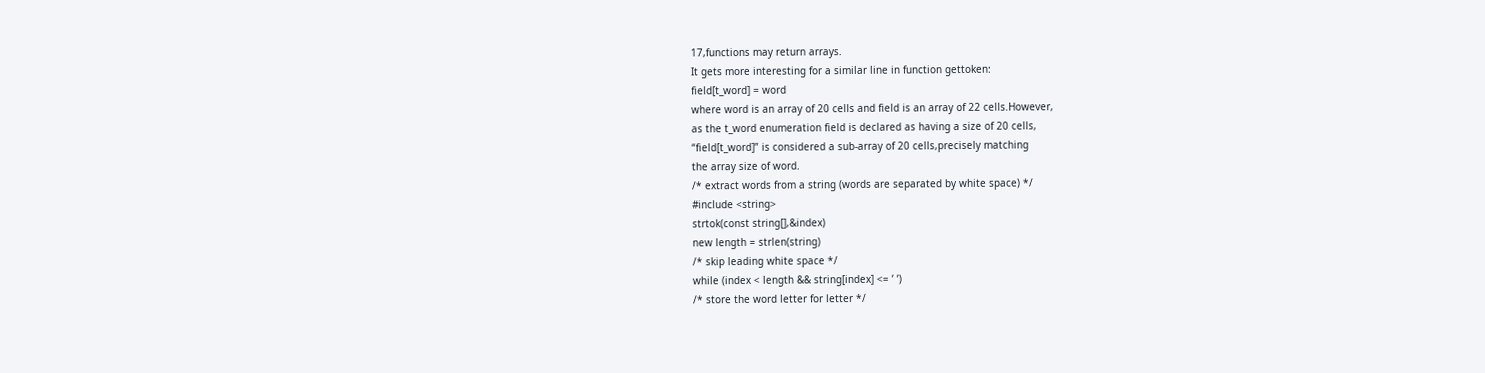17,functions may return arrays.
It gets more interesting for a similar line in function gettoken:
field[t_word] = word
where word is an array of 20 cells and field is an array of 22 cells.However,
as the t_word enumeration field is declared as having a size of 20 cells,
“field[t_word]” is considered a sub-array of 20 cells,precisely matching
the array size of word.
/* extract words from a string (words are separated by white space) */
#include <string>
strtok(const string[],&index)
new length = strlen(string)
/* skip leading white space */
while (index < length && string[index] <= ’ ’)
/* store the word letter for letter */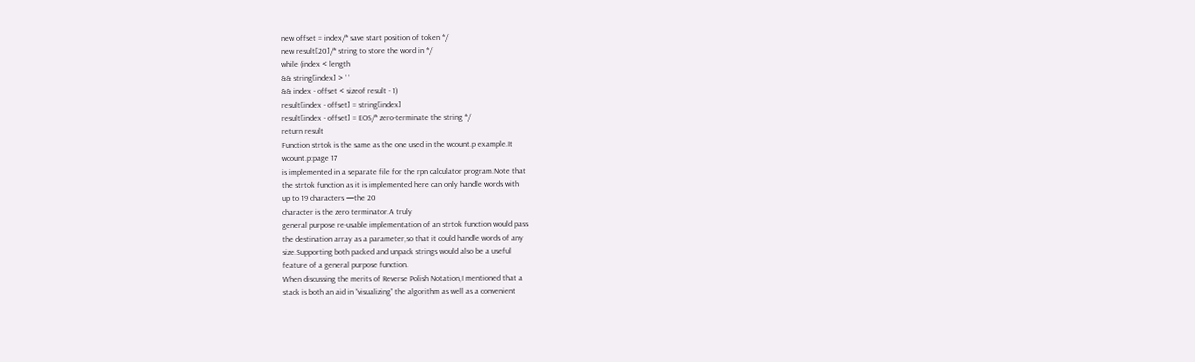new offset = index/* save start position of token */
new result[20]/* string to store the word in */
while (index < length
&& string[index] > ’ ’
&& index - offset < sizeof result - 1)
result[index - offset] = string[index]
result[index - offset] = EOS/* zero-terminate the string */
return result
Function strtok is the same as the one used in the wcount.p example.It
wcount.p:page 17
is implemented in a separate file for the rpn calculator program.Note that
the strtok function as it is implemented here can only handle words with
up to 19 characters —the 20
character is the zero terminator.A truly
general purpose re-usable implementation of an strtok function would pass
the destination array as a parameter,so that it could handle words of any
size.Supporting both packed and unpack strings would also be a useful
feature of a general purpose function.
When discussing the merits of Reverse Polish Notation,I mentioned that a
stack is both an aid in “visualizing” the algorithm as well as a convenient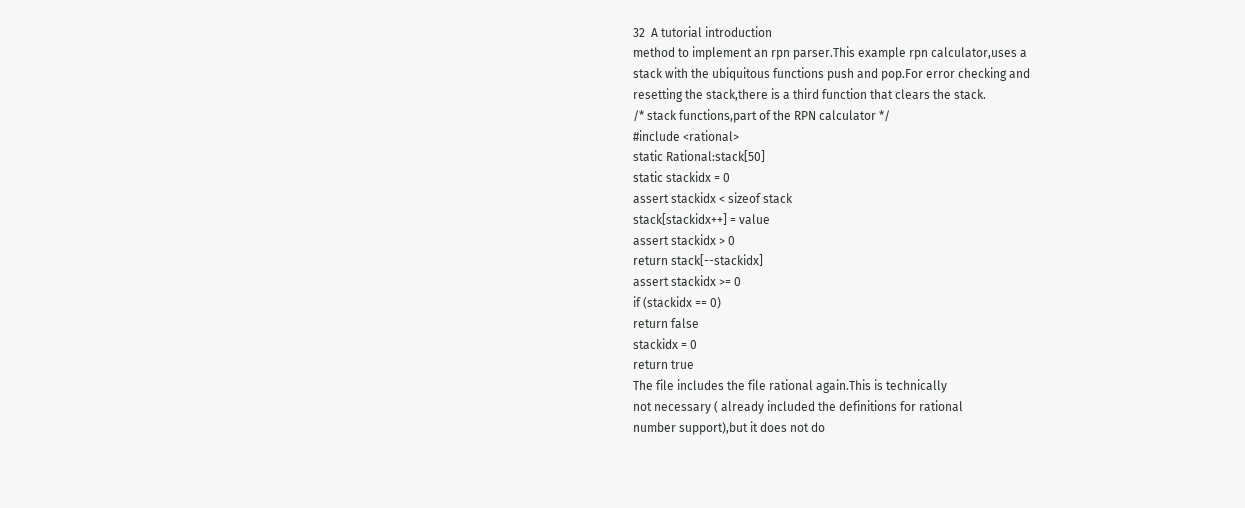32  A tutorial introduction
method to implement an rpn parser.This example rpn calculator,uses a
stack with the ubiquitous functions push and pop.For error checking and
resetting the stack,there is a third function that clears the stack.
/* stack functions,part of the RPN calculator */
#include <rational>
static Rational:stack[50]
static stackidx = 0
assert stackidx < sizeof stack
stack[stackidx++] = value
assert stackidx > 0
return stack[--stackidx]
assert stackidx >= 0
if (stackidx == 0)
return false
stackidx = 0
return true
The file includes the file rational again.This is technically
not necessary ( already included the definitions for rational
number support),but it does not do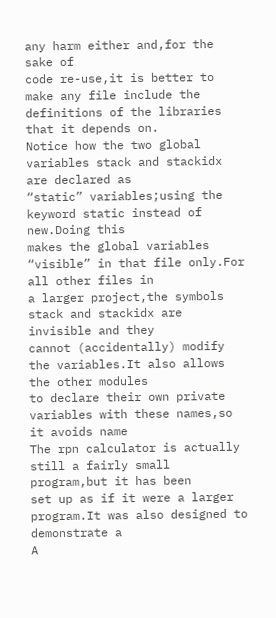any harm either and,for the sake of
code re-use,it is better to make any file include the definitions of the libraries
that it depends on.
Notice how the two global variables stack and stackidx are declared as
“static” variables;using the keyword static instead of new.Doing this
makes the global variables “visible” in that file only.For all other files in
a larger project,the symbols stack and stackidx are invisible and they
cannot (accidentally) modify the variables.It also allows the other modules
to declare their own private variables with these names,so it avoids name
The rpn calculator is actually still a fairly small program,but it has been
set up as if it were a larger program.It was also designed to demonstrate a
A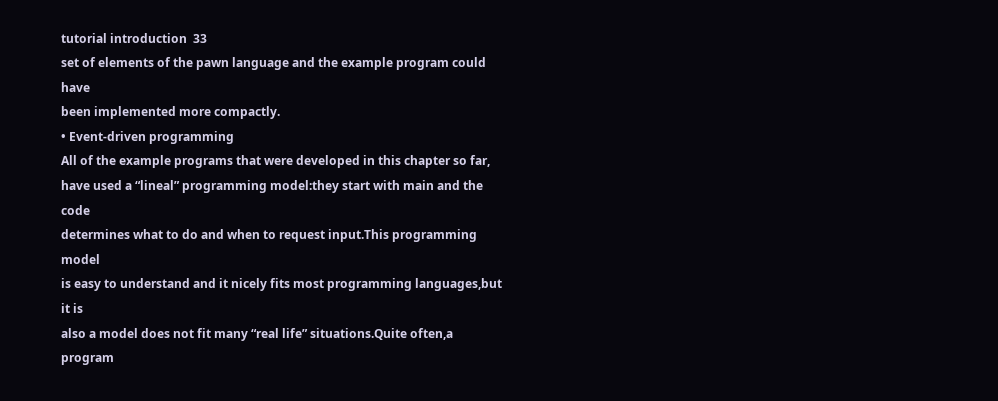tutorial introduction  33
set of elements of the pawn language and the example program could have
been implemented more compactly.
• Event-driven programming
All of the example programs that were developed in this chapter so far,
have used a “lineal” programming model:they start with main and the code
determines what to do and when to request input.This programming model
is easy to understand and it nicely fits most programming languages,but it is
also a model does not fit many “real life” situations.Quite often,a program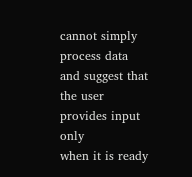cannot simply process data and suggest that the user provides input only
when it is ready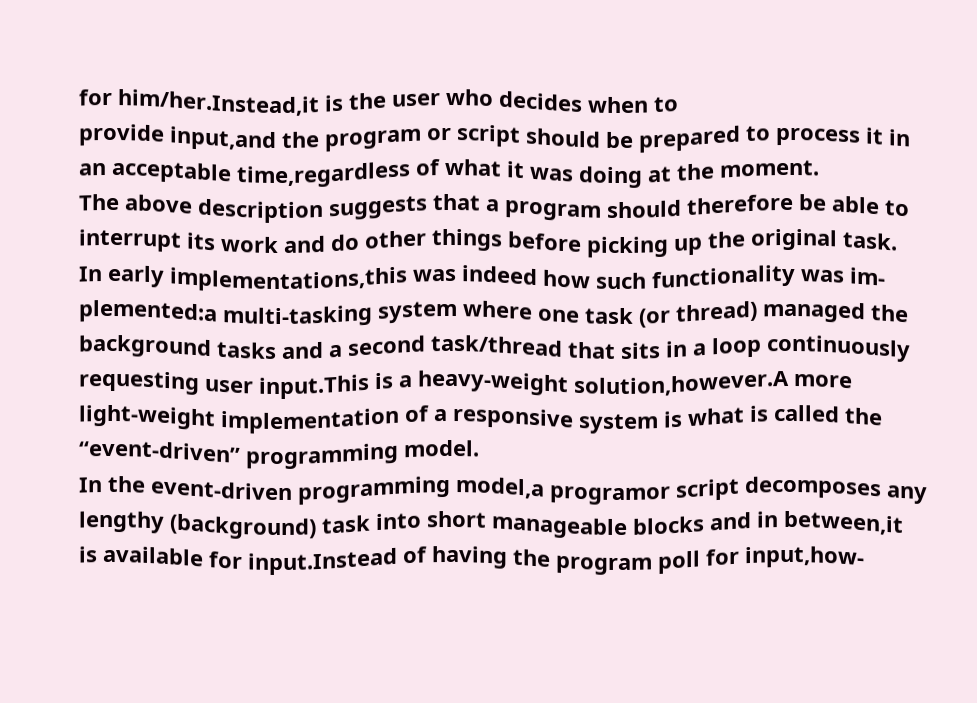for him/her.Instead,it is the user who decides when to
provide input,and the program or script should be prepared to process it in
an acceptable time,regardless of what it was doing at the moment.
The above description suggests that a program should therefore be able to
interrupt its work and do other things before picking up the original task.
In early implementations,this was indeed how such functionality was im-
plemented:a multi-tasking system where one task (or thread) managed the
background tasks and a second task/thread that sits in a loop continuously
requesting user input.This is a heavy-weight solution,however.A more
light-weight implementation of a responsive system is what is called the
“event-driven” programming model.
In the event-driven programming model,a programor script decomposes any
lengthy (background) task into short manageable blocks and in between,it
is available for input.Instead of having the program poll for input,how-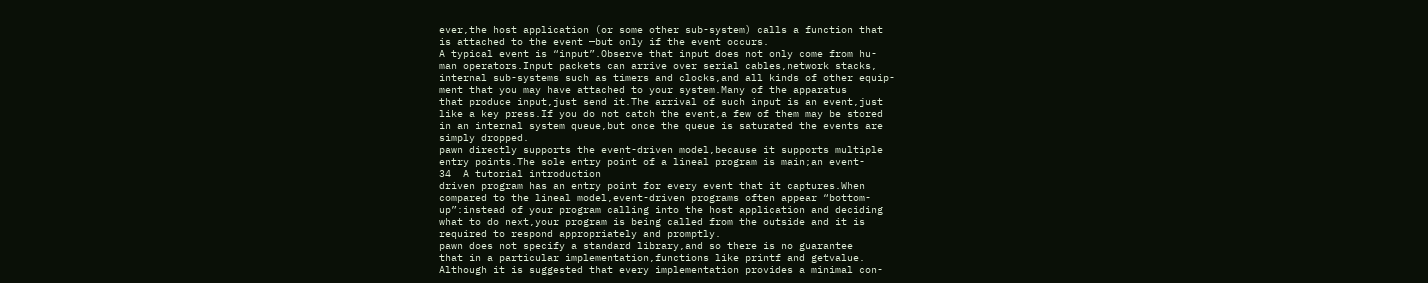ever,the host application (or some other sub-system) calls a function that
is attached to the event —but only if the event occurs.
A typical event is “input”.Observe that input does not only come from hu-
man operators.Input packets can arrive over serial cables,network stacks,
internal sub-systems such as timers and clocks,and all kinds of other equip-
ment that you may have attached to your system.Many of the apparatus
that produce input,just send it.The arrival of such input is an event,just
like a key press.If you do not catch the event,a few of them may be stored
in an internal system queue,but once the queue is saturated the events are
simply dropped.
pawn directly supports the event-driven model,because it supports multiple
entry points.The sole entry point of a lineal program is main;an event-
34  A tutorial introduction
driven program has an entry point for every event that it captures.When
compared to the lineal model,event-driven programs often appear “bottom-
up”:instead of your program calling into the host application and deciding
what to do next,your program is being called from the outside and it is
required to respond appropriately and promptly.
pawn does not specify a standard library,and so there is no guarantee
that in a particular implementation,functions like printf and getvalue.
Although it is suggested that every implementation provides a minimal con-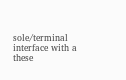sole/terminal interface with a these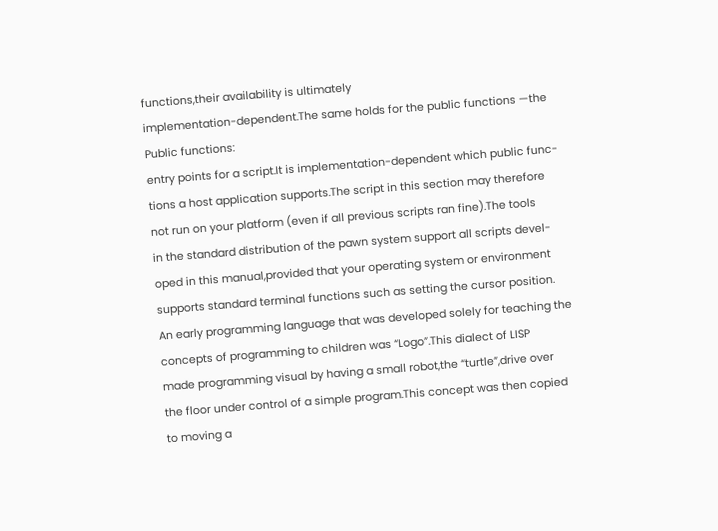functions,their availability is ultimately
implementation-dependent.The same holds for the public functions —the
Public functions:
entry points for a script.It is implementation-dependent which public func-
tions a host application supports.The script in this section may therefore
not run on your platform (even if all previous scripts ran fine).The tools
in the standard distribution of the pawn system support all scripts devel-
oped in this manual,provided that your operating system or environment
supports standard terminal functions such as setting the cursor position.
An early programming language that was developed solely for teaching the
concepts of programming to children was “Logo”.This dialect of LISP
made programming visual by having a small robot,the “turtle”,drive over
the floor under control of a simple program.This concept was then copied
to moving a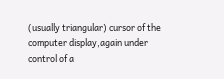(usually triangular) cursor of the computer display,again under
control of a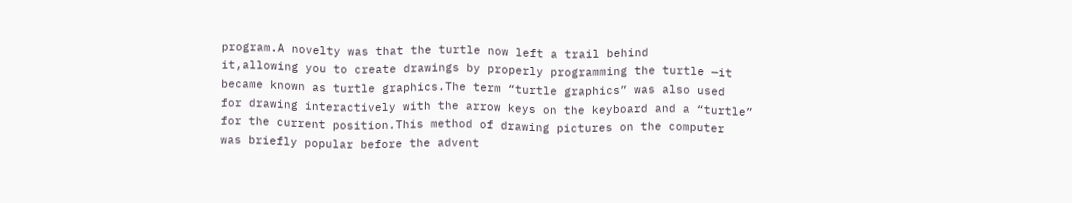program.A novelty was that the turtle now left a trail behind
it,allowing you to create drawings by properly programming the turtle —it
became known as turtle graphics.The term “turtle graphics” was also used
for drawing interactively with the arrow keys on the keyboard and a “turtle”
for the current position.This method of drawing pictures on the computer
was briefly popular before the advent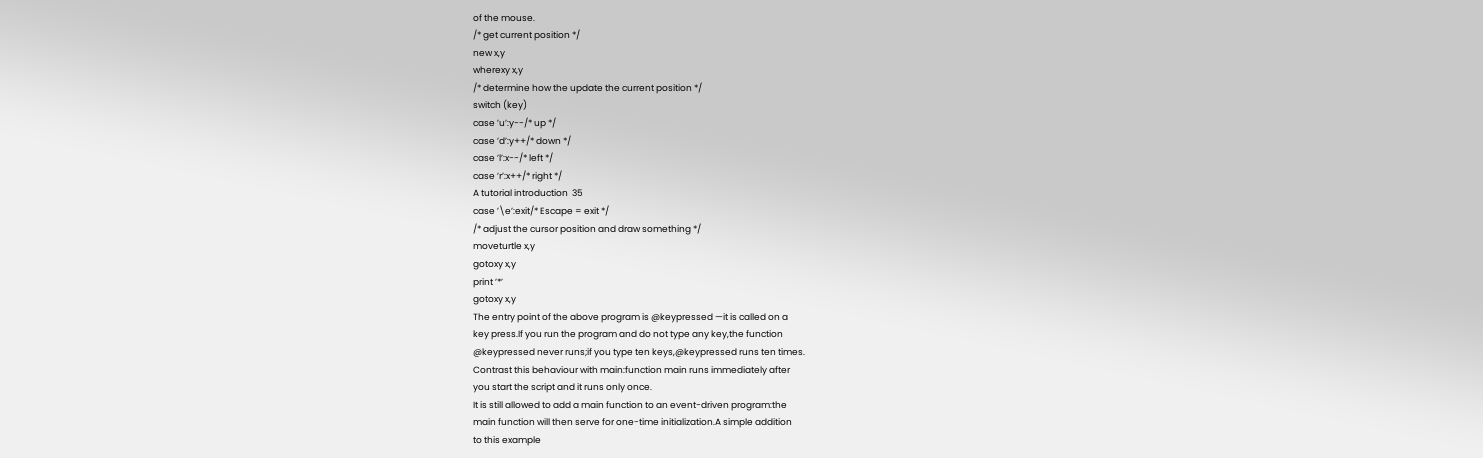of the mouse.
/* get current position */
new x,y
wherexy x,y
/* determine how the update the current position */
switch (key)
case ’u’:y--/* up */
case ’d’:y++/* down */
case ’l’:x--/* left */
case ’r’:x++/* right */
A tutorial introduction  35
case ’\e’:exit/* Escape = exit */
/* adjust the cursor position and draw something */
moveturtle x,y
gotoxy x,y
print ’*’
gotoxy x,y
The entry point of the above program is @keypressed —it is called on a
key press.If you run the program and do not type any key,the function
@keypressed never runs;if you type ten keys,@keypressed runs ten times.
Contrast this behaviour with main:function main runs immediately after
you start the script and it runs only once.
It is still allowed to add a main function to an event-driven program:the
main function will then serve for one-time initialization.A simple addition
to this example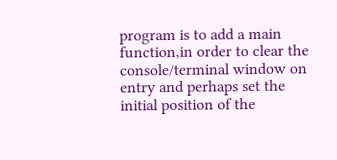program is to add a main function,in order to clear the
console/terminal window on entry and perhaps set the initial position of the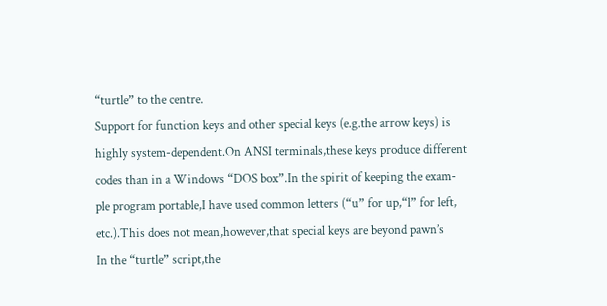“turtle” to the centre.
Support for function keys and other special keys (e.g.the arrow keys) is
highly system-dependent.On ANSI terminals,these keys produce different
codes than in a Windows “DOS box”.In the spirit of keeping the exam-
ple program portable,I have used common letters (“u” for up,“l” for left,
etc.).This does not mean,however,that special keys are beyond pawn’s
In the “turtle” script,the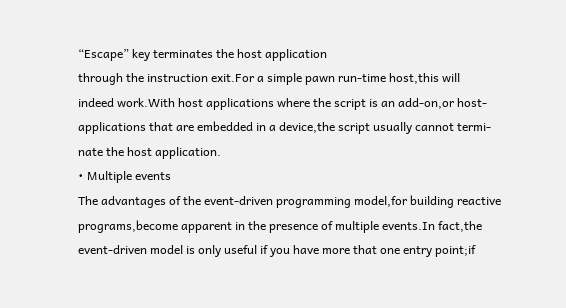“Escape” key terminates the host application
through the instruction exit.For a simple pawn run-time host,this will
indeed work.With host applications where the script is an add-on,or host-
applications that are embedded in a device,the script usually cannot termi-
nate the host application.
• Multiple events
The advantages of the event-driven programming model,for building reactive
programs,become apparent in the presence of multiple events.In fact,the
event-driven model is only useful if you have more that one entry point;if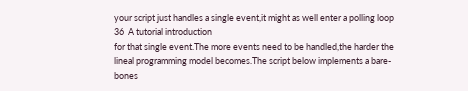your script just handles a single event,it might as well enter a polling loop
36  A tutorial introduction
for that single event.The more events need to be handled,the harder the
lineal programming model becomes.The script below implements a bare-
bones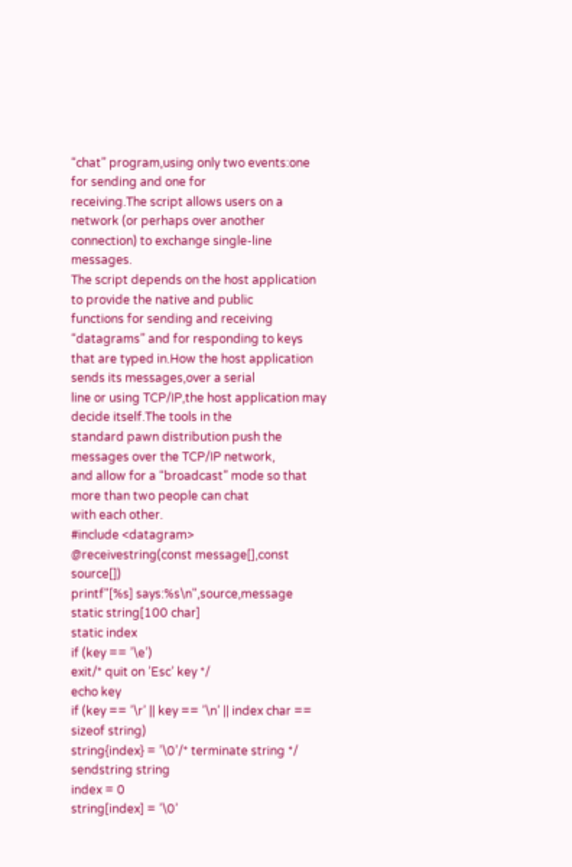“chat” program,using only two events:one for sending and one for
receiving.The script allows users on a network (or perhaps over another
connection) to exchange single-line messages.
The script depends on the host application to provide the native and public
functions for sending and receiving “datagrams” and for responding to keys
that are typed in.How the host application sends its messages,over a serial
line or using TCP/IP,the host application may decide itself.The tools in the
standard pawn distribution push the messages over the TCP/IP network,
and allow for a “broadcast” mode so that more than two people can chat
with each other.
#include <datagram>
@receivestring(const message[],const source[])
printf"[%s] says:%s\n",source,message
static string[100 char]
static index
if (key == ’\e’)
exit/* quit on ’Esc’ key */
echo key
if (key == ’\r’ || key == ’\n’ || index char == sizeof string)
string{index} = ’\0’/* terminate string */
sendstring string
index = 0
string[index] = ’\0’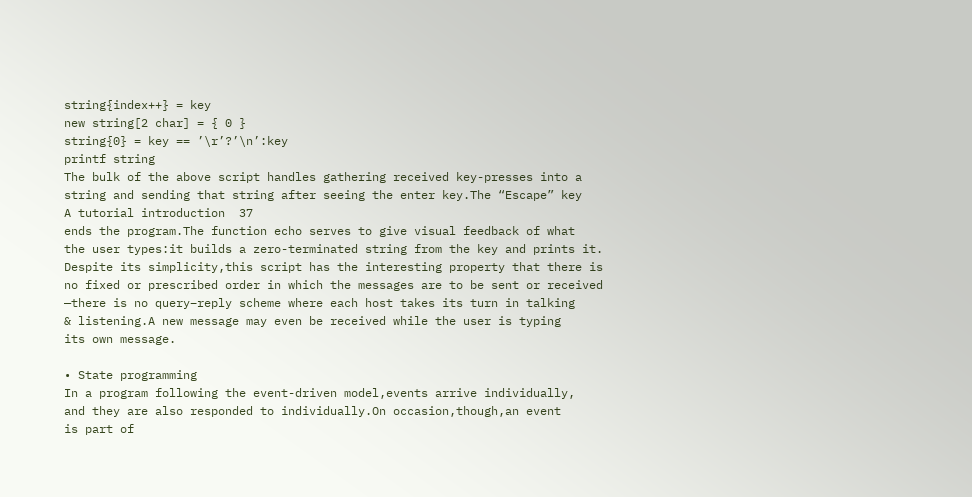string{index++} = key
new string[2 char] = { 0 }
string{0} = key == ’\r’?’\n’:key
printf string
The bulk of the above script handles gathering received key-presses into a
string and sending that string after seeing the enter key.The “Escape” key
A tutorial introduction  37
ends the program.The function echo serves to give visual feedback of what
the user types:it builds a zero-terminated string from the key and prints it.
Despite its simplicity,this script has the interesting property that there is
no fixed or prescribed order in which the messages are to be sent or received
—there is no query–reply scheme where each host takes its turn in talking
& listening.A new message may even be received while the user is typing
its own message.

• State programming
In a program following the event-driven model,events arrive individually,
and they are also responded to individually.On occasion,though,an event
is part of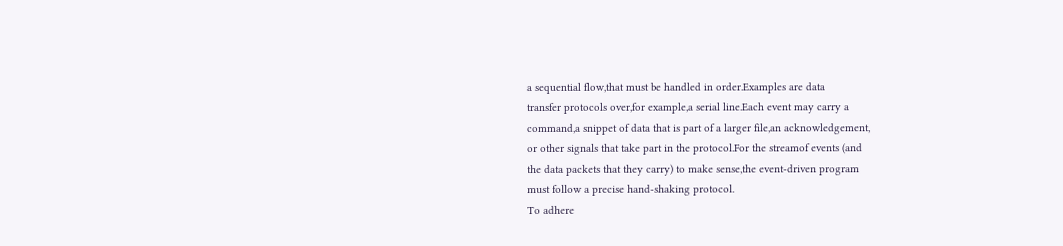a sequential flow,that must be handled in order.Examples are data
transfer protocols over,for example,a serial line.Each event may carry a
command,a snippet of data that is part of a larger file,an acknowledgement,
or other signals that take part in the protocol.For the streamof events (and
the data packets that they carry) to make sense,the event-driven program
must follow a precise hand-shaking protocol.
To adhere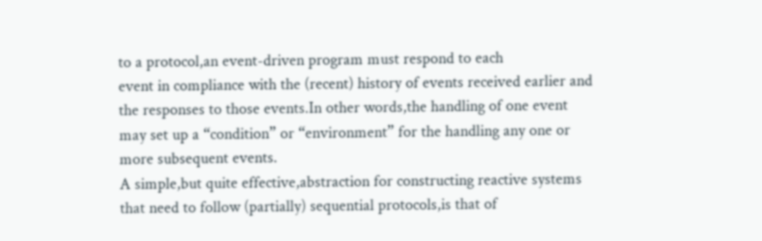to a protocol,an event-driven program must respond to each
event in compliance with the (recent) history of events received earlier and
the responses to those events.In other words,the handling of one event
may set up a “condition” or “environment” for the handling any one or
more subsequent events.
A simple,but quite effective,abstraction for constructing reactive systems
that need to follow (partially) sequential protocols,is that of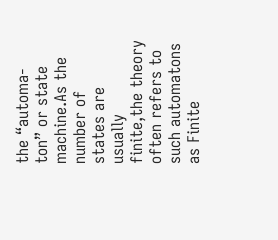the “automa-
ton” or state machine.As the number of states are usually finite,the theory
often refers to such automatons as Finite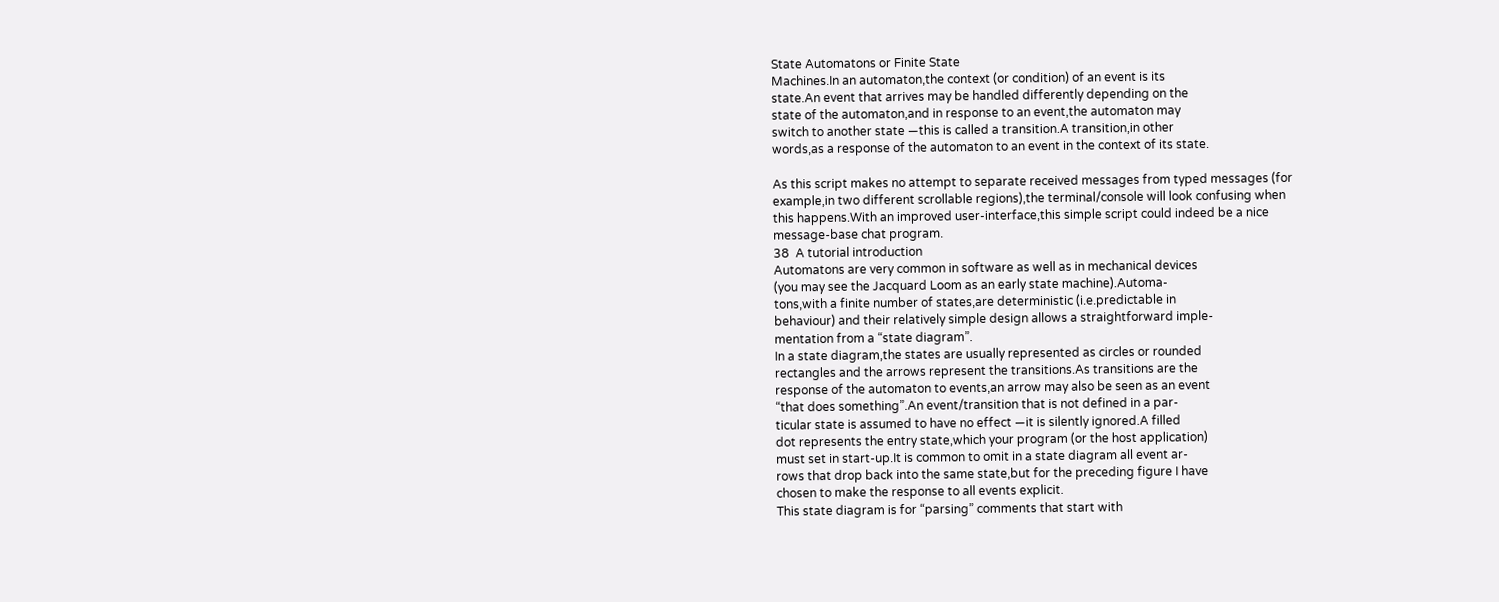State Automatons or Finite State
Machines.In an automaton,the context (or condition) of an event is its
state.An event that arrives may be handled differently depending on the
state of the automaton,and in response to an event,the automaton may
switch to another state —this is called a transition.A transition,in other
words,as a response of the automaton to an event in the context of its state.

As this script makes no attempt to separate received messages from typed messages (for
example,in two different scrollable regions),the terminal/console will look confusing when
this happens.With an improved user-interface,this simple script could indeed be a nice
message-base chat program.
38  A tutorial introduction
Automatons are very common in software as well as in mechanical devices
(you may see the Jacquard Loom as an early state machine).Automa-
tons,with a finite number of states,are deterministic (i.e.predictable in
behaviour) and their relatively simple design allows a straightforward imple-
mentation from a “state diagram”.
In a state diagram,the states are usually represented as circles or rounded
rectangles and the arrows represent the transitions.As transitions are the
response of the automaton to events,an arrow may also be seen as an event
“that does something”.An event/transition that is not defined in a par-
ticular state is assumed to have no effect —it is silently ignored.A filled
dot represents the entry state,which your program (or the host application)
must set in start-up.It is common to omit in a state diagram all event ar-
rows that drop back into the same state,but for the preceding figure I have
chosen to make the response to all events explicit.
This state diagram is for “parsing” comments that start with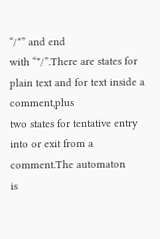“/*” and end
with “*/”.There are states for plain text and for text inside a comment,plus
two states for tentative entry into or exit from a comment.The automaton
is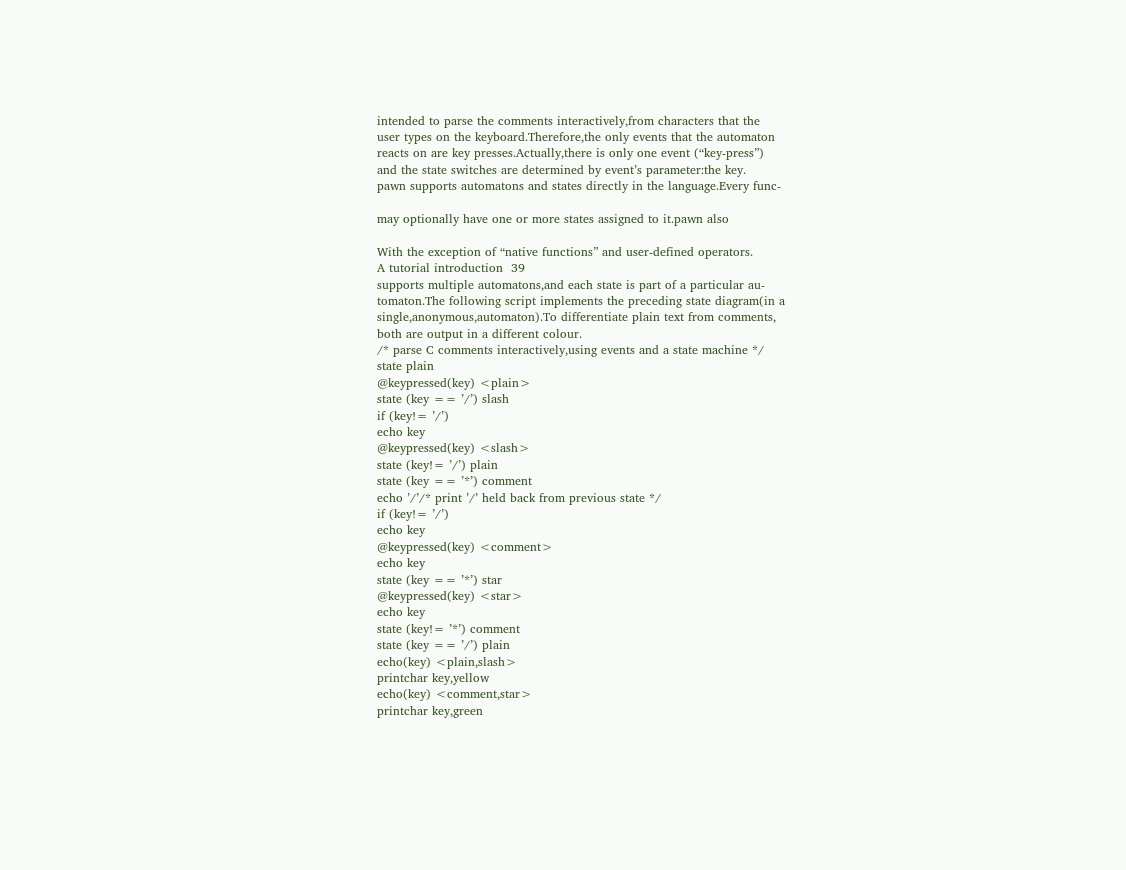intended to parse the comments interactively,from characters that the
user types on the keyboard.Therefore,the only events that the automaton
reacts on are key presses.Actually,there is only one event (“key-press”)
and the state switches are determined by event’s parameter:the key.
pawn supports automatons and states directly in the language.Every func-

may optionally have one or more states assigned to it.pawn also

With the exception of “native functions” and user-defined operators.
A tutorial introduction  39
supports multiple automatons,and each state is part of a particular au-
tomaton.The following script implements the preceding state diagram(in a
single,anonymous,automaton).To differentiate plain text from comments,
both are output in a different colour.
/* parse C comments interactively,using events and a state machine */
state plain
@keypressed(key) <plain>
state (key == ’/’) slash
if (key!= ’/’)
echo key
@keypressed(key) <slash>
state (key!= ’/’) plain
state (key == ’*’) comment
echo ’/’/* print ’/’ held back from previous state */
if (key!= ’/’)
echo key
@keypressed(key) <comment>
echo key
state (key == ’*’) star
@keypressed(key) <star>
echo key
state (key!= ’*’) comment
state (key == ’/’) plain
echo(key) <plain,slash>
printchar key,yellow
echo(key) <comment,star>
printchar key,green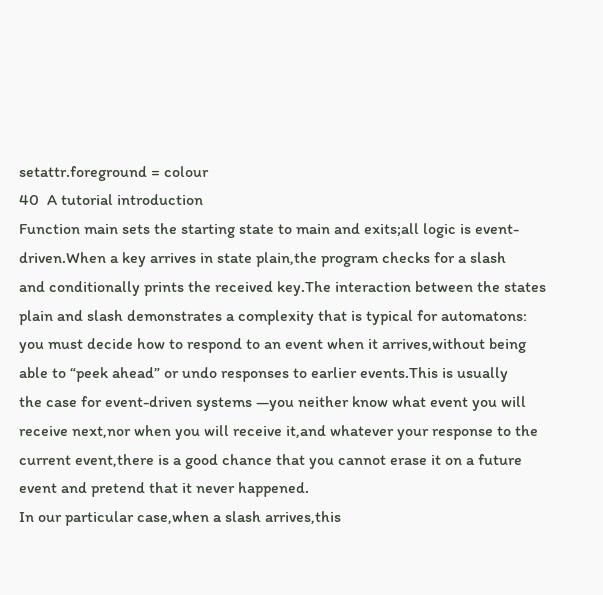setattr.foreground = colour
40  A tutorial introduction
Function main sets the starting state to main and exits;all logic is event-
driven.When a key arrives in state plain,the program checks for a slash
and conditionally prints the received key.The interaction between the states
plain and slash demonstrates a complexity that is typical for automatons:
you must decide how to respond to an event when it arrives,without being
able to “peek ahead” or undo responses to earlier events.This is usually
the case for event-driven systems —you neither know what event you will
receive next,nor when you will receive it,and whatever your response to the
current event,there is a good chance that you cannot erase it on a future
event and pretend that it never happened.
In our particular case,when a slash arrives,this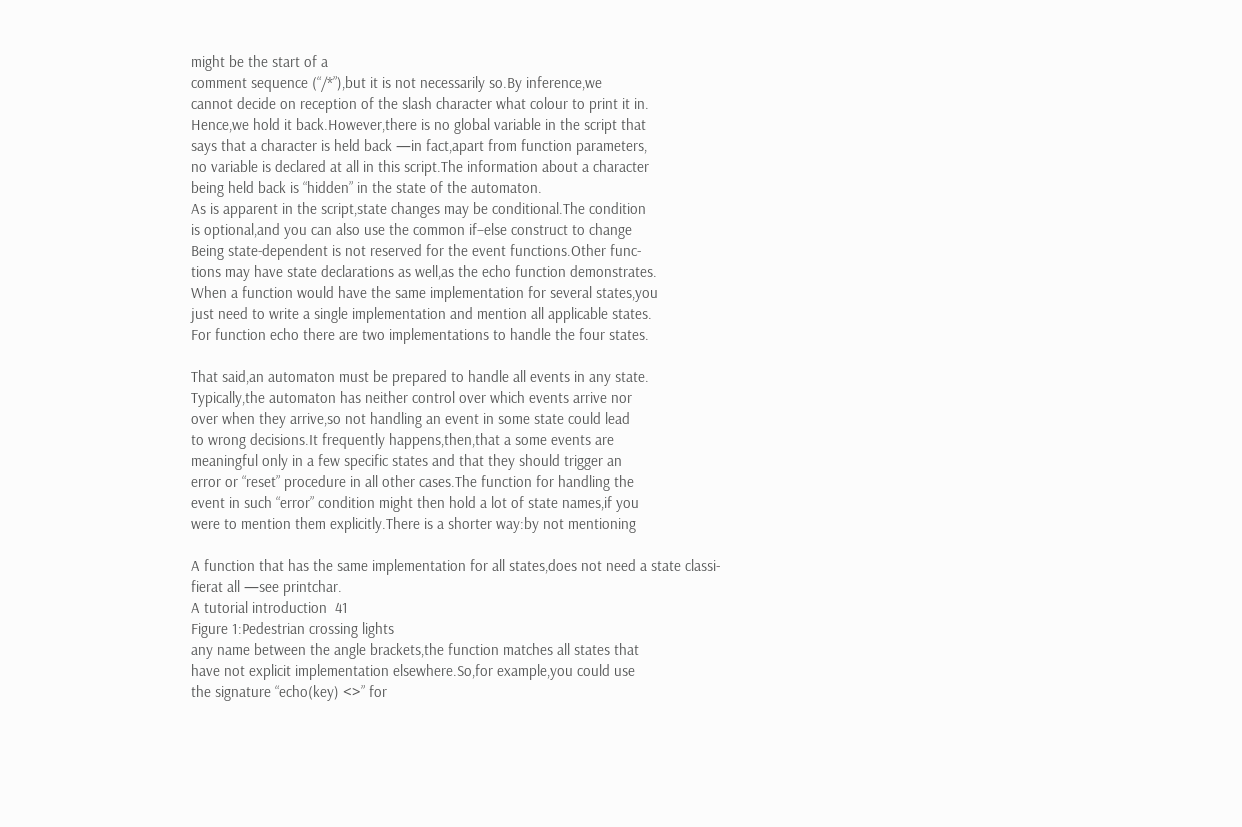might be the start of a
comment sequence (“/*”),but it is not necessarily so.By inference,we
cannot decide on reception of the slash character what colour to print it in.
Hence,we hold it back.However,there is no global variable in the script that
says that a character is held back —in fact,apart from function parameters,
no variable is declared at all in this script.The information about a character
being held back is “hidden” in the state of the automaton.
As is apparent in the script,state changes may be conditional.The condition
is optional,and you can also use the common if–else construct to change
Being state-dependent is not reserved for the event functions.Other func-
tions may have state declarations as well,as the echo function demonstrates.
When a function would have the same implementation for several states,you
just need to write a single implementation and mention all applicable states.
For function echo there are two implementations to handle the four states.

That said,an automaton must be prepared to handle all events in any state.
Typically,the automaton has neither control over which events arrive nor
over when they arrive,so not handling an event in some state could lead
to wrong decisions.It frequently happens,then,that a some events are
meaningful only in a few specific states and that they should trigger an
error or “reset” procedure in all other cases.The function for handling the
event in such “error” condition might then hold a lot of state names,if you
were to mention them explicitly.There is a shorter way:by not mentioning

A function that has the same implementation for all states,does not need a state classi-
fierat all —see printchar.
A tutorial introduction  41
Figure 1:Pedestrian crossing lights
any name between the angle brackets,the function matches all states that
have not explicit implementation elsewhere.So,for example,you could use
the signature “echo(key) <>” for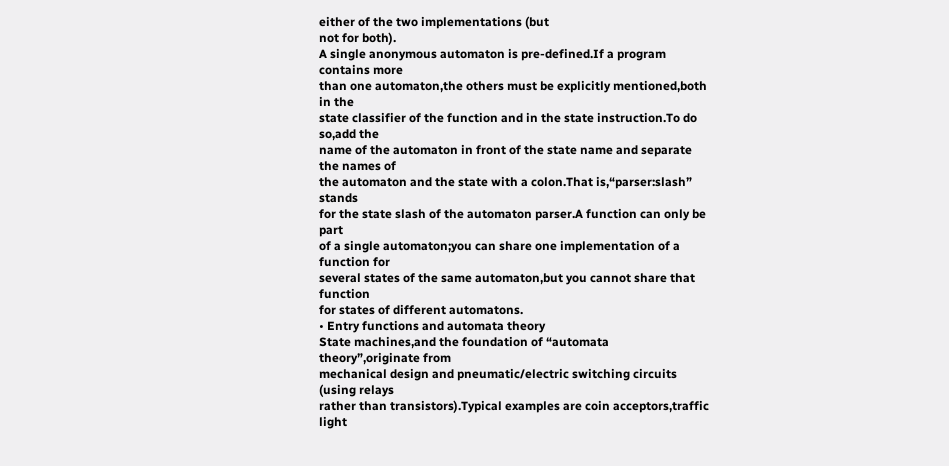either of the two implementations (but
not for both).
A single anonymous automaton is pre-defined.If a program contains more
than one automaton,the others must be explicitly mentioned,both in the
state classifier of the function and in the state instruction.To do so,add the
name of the automaton in front of the state name and separate the names of
the automaton and the state with a colon.That is,“parser:slash” stands
for the state slash of the automaton parser.A function can only be part
of a single automaton;you can share one implementation of a function for
several states of the same automaton,but you cannot share that function
for states of different automatons.
• Entry functions and automata theory
State machines,and the foundation of “automata theory”,originate from
mechanical design and pneumatic/electric switching circuits (using relays
rather than transistors).Typical examples are coin acceptors,traffic light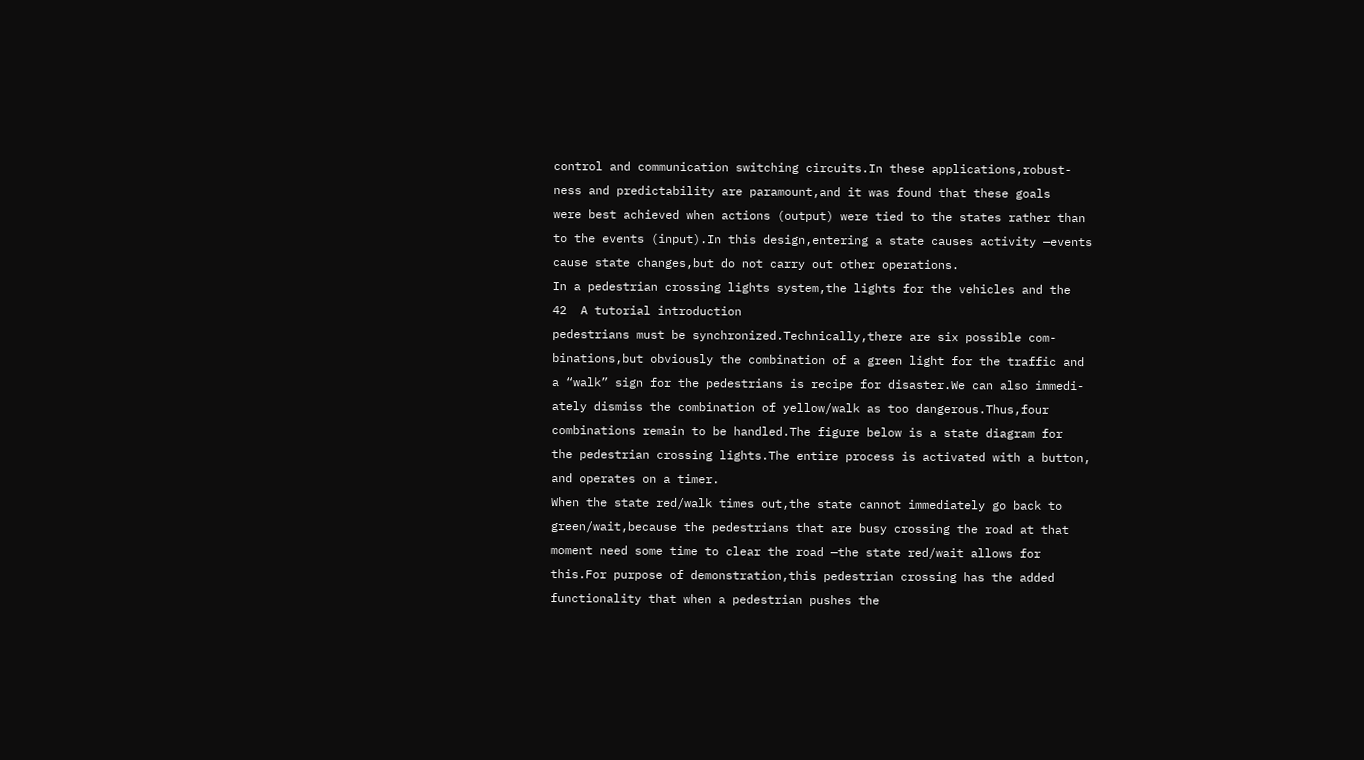control and communication switching circuits.In these applications,robust-
ness and predictability are paramount,and it was found that these goals
were best achieved when actions (output) were tied to the states rather than
to the events (input).In this design,entering a state causes activity —events
cause state changes,but do not carry out other operations.
In a pedestrian crossing lights system,the lights for the vehicles and the
42  A tutorial introduction
pedestrians must be synchronized.Technically,there are six possible com-
binations,but obviously the combination of a green light for the traffic and
a “walk” sign for the pedestrians is recipe for disaster.We can also immedi-
ately dismiss the combination of yellow/walk as too dangerous.Thus,four
combinations remain to be handled.The figure below is a state diagram for
the pedestrian crossing lights.The entire process is activated with a button,
and operates on a timer.
When the state red/walk times out,the state cannot immediately go back to
green/wait,because the pedestrians that are busy crossing the road at that
moment need some time to clear the road —the state red/wait allows for
this.For purpose of demonstration,this pedestrian crossing has the added
functionality that when a pedestrian pushes the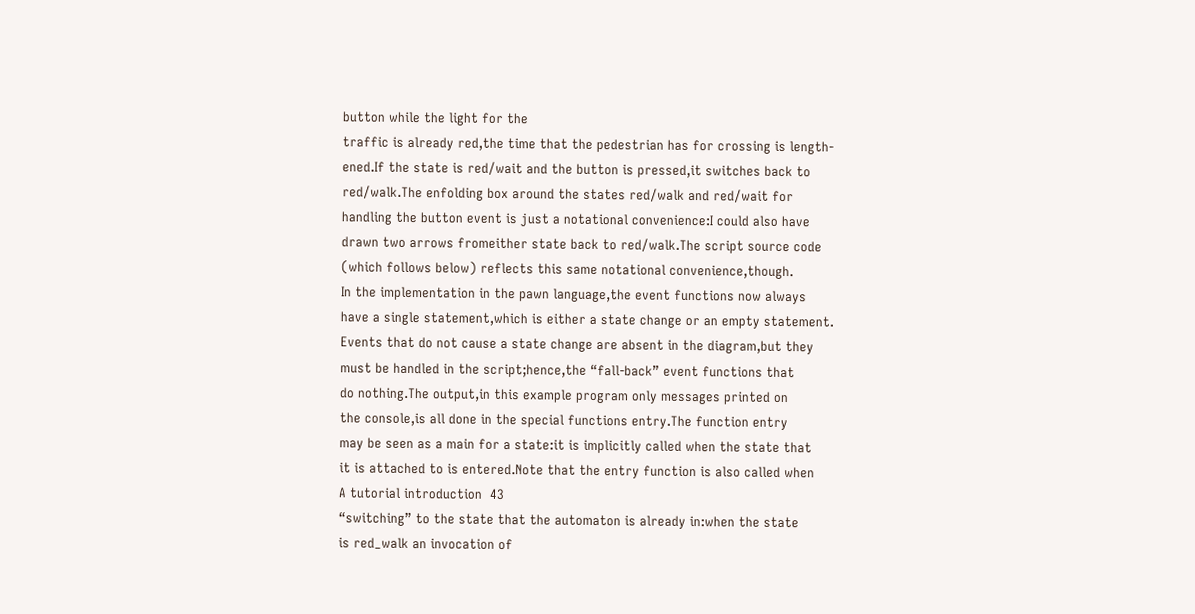button while the light for the
traffic is already red,the time that the pedestrian has for crossing is length-
ened.If the state is red/wait and the button is pressed,it switches back to
red/walk.The enfolding box around the states red/walk and red/wait for
handling the button event is just a notational convenience:I could also have
drawn two arrows fromeither state back to red/walk.The script source code
(which follows below) reflects this same notational convenience,though.
In the implementation in the pawn language,the event functions now always
have a single statement,which is either a state change or an empty statement.
Events that do not cause a state change are absent in the diagram,but they
must be handled in the script;hence,the “fall-back” event functions that
do nothing.The output,in this example program only messages printed on
the console,is all done in the special functions entry.The function entry
may be seen as a main for a state:it is implicitly called when the state that
it is attached to is entered.Note that the entry function is also called when
A tutorial introduction  43
“switching” to the state that the automaton is already in:when the state
is red_walk an invocation of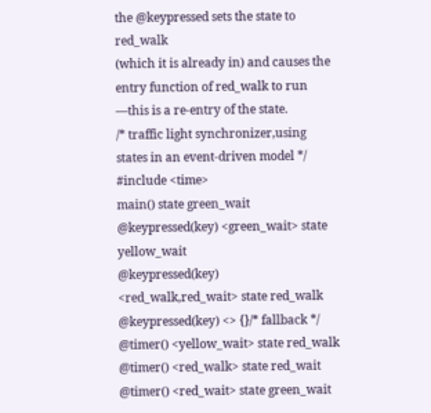the @keypressed sets the state to red_walk
(which it is already in) and causes the entry function of red_walk to run
—this is a re-entry of the state.
/* traffic light synchronizer,using states in an event-driven model */
#include <time>
main() state green_wait
@keypressed(key) <green_wait> state yellow_wait
@keypressed(key) <red_walk,red_wait> state red_walk
@keypressed(key) <> {}/* fallback */
@timer() <yellow_wait> state red_walk
@timer() <red_walk> state red_wait
@timer() <red_wait> state green_wait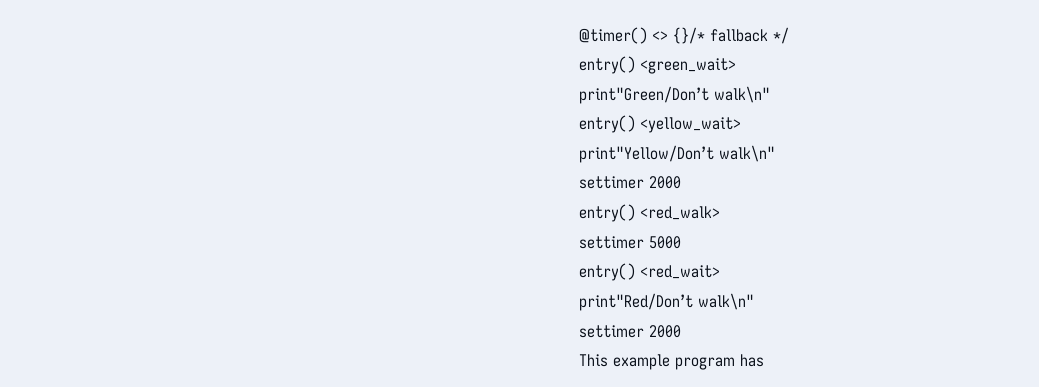@timer() <> {}/* fallback */
entry() <green_wait>
print"Green/Don’t walk\n"
entry() <yellow_wait>
print"Yellow/Don’t walk\n"
settimer 2000
entry() <red_walk>
settimer 5000
entry() <red_wait>
print"Red/Don’t walk\n"
settimer 2000
This example program has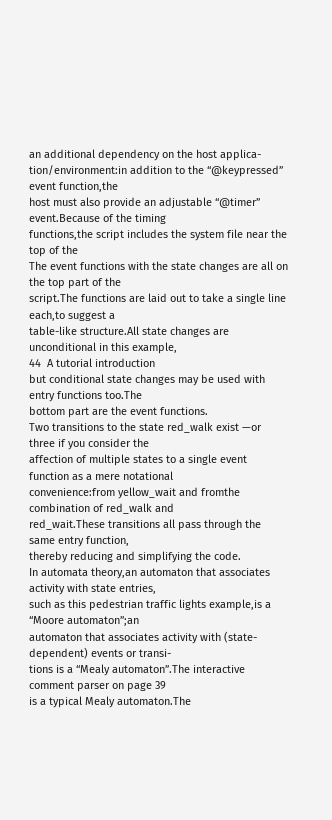an additional dependency on the host applica-
tion/environment:in addition to the “@keypressed” event function,the
host must also provide an adjustable “@timer” event.Because of the timing
functions,the script includes the system file near the top of the
The event functions with the state changes are all on the top part of the
script.The functions are laid out to take a single line each,to suggest a
table-like structure.All state changes are unconditional in this example,
44  A tutorial introduction
but conditional state changes may be used with entry functions too.The
bottom part are the event functions.
Two transitions to the state red_walk exist —or three if you consider the
affection of multiple states to a single event function as a mere notational
convenience:from yellow_wait and fromthe combination of red_walk and
red_wait.These transitions all pass through the same entry function,
thereby reducing and simplifying the code.
In automata theory,an automaton that associates activity with state entries,
such as this pedestrian traffic lights example,is a “Moore automaton”;an
automaton that associates activity with (state-dependent) events or transi-
tions is a “Mealy automaton”.The interactive comment parser on page 39
is a typical Mealy automaton.The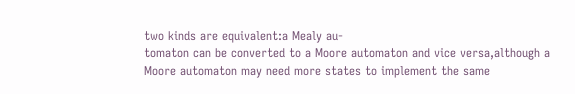two kinds are equivalent:a Mealy au-
tomaton can be converted to a Moore automaton and vice versa,although a
Moore automaton may need more states to implement the same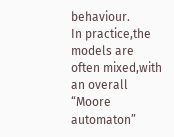behaviour.
In practice,the models are often mixed,with an overall “Moore automaton”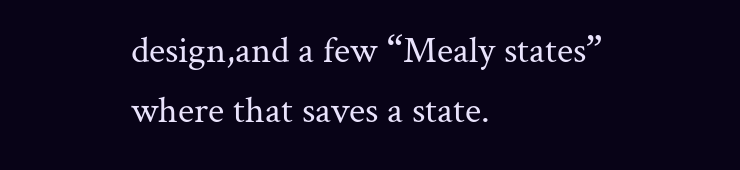design,and a few “Mealy states” where that saves a state.